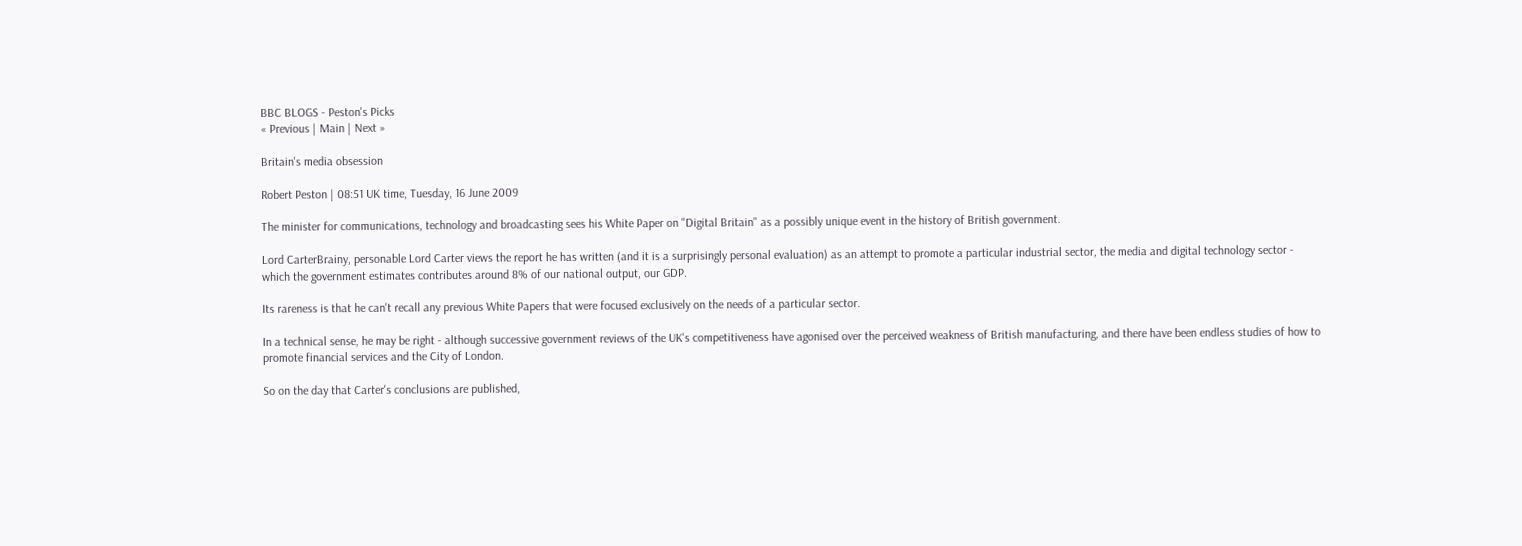BBC BLOGS - Peston's Picks
« Previous | Main | Next »

Britain's media obsession

Robert Peston | 08:51 UK time, Tuesday, 16 June 2009

The minister for communications, technology and broadcasting sees his White Paper on "Digital Britain" as a possibly unique event in the history of British government.

Lord CarterBrainy, personable Lord Carter views the report he has written (and it is a surprisingly personal evaluation) as an attempt to promote a particular industrial sector, the media and digital technology sector - which the government estimates contributes around 8% of our national output, our GDP.

Its rareness is that he can't recall any previous White Papers that were focused exclusively on the needs of a particular sector.

In a technical sense, he may be right - although successive government reviews of the UK's competitiveness have agonised over the perceived weakness of British manufacturing, and there have been endless studies of how to promote financial services and the City of London.

So on the day that Carter's conclusions are published,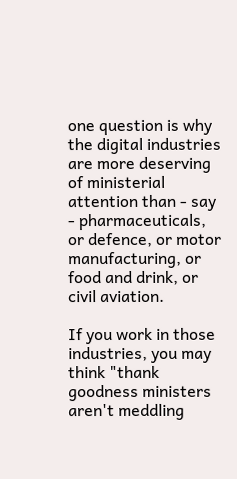one question is why the digital industries are more deserving of ministerial attention than - say - pharmaceuticals, or defence, or motor manufacturing, or food and drink, or civil aviation.

If you work in those industries, you may think "thank goodness ministers aren't meddling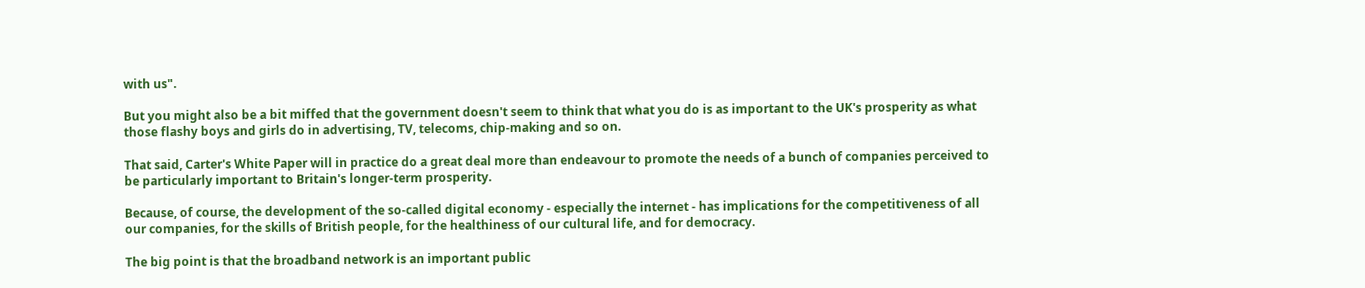with us".

But you might also be a bit miffed that the government doesn't seem to think that what you do is as important to the UK's prosperity as what those flashy boys and girls do in advertising, TV, telecoms, chip-making and so on.

That said, Carter's White Paper will in practice do a great deal more than endeavour to promote the needs of a bunch of companies perceived to be particularly important to Britain's longer-term prosperity.

Because, of course, the development of the so-called digital economy - especially the internet - has implications for the competitiveness of all our companies, for the skills of British people, for the healthiness of our cultural life, and for democracy.

The big point is that the broadband network is an important public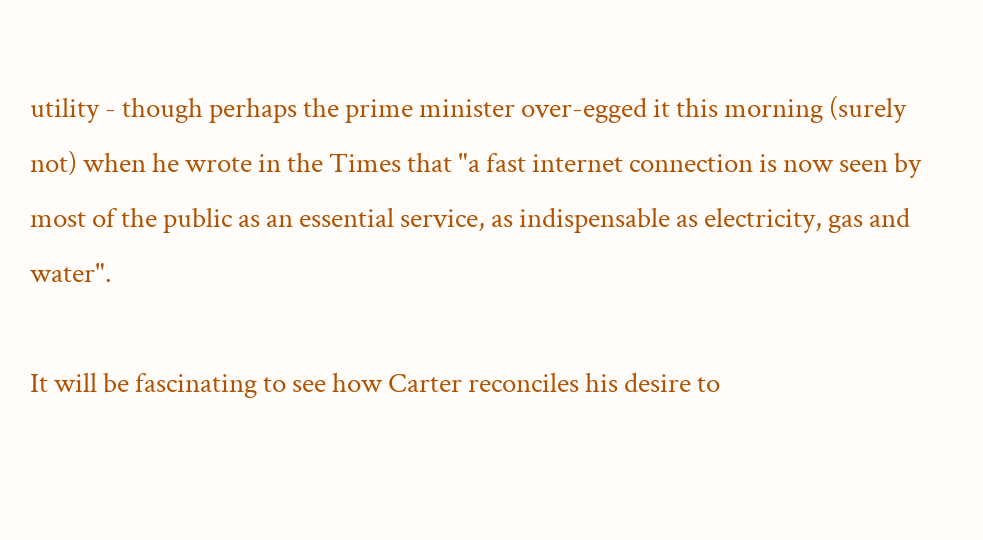utility - though perhaps the prime minister over-egged it this morning (surely not) when he wrote in the Times that "a fast internet connection is now seen by most of the public as an essential service, as indispensable as electricity, gas and water".

It will be fascinating to see how Carter reconciles his desire to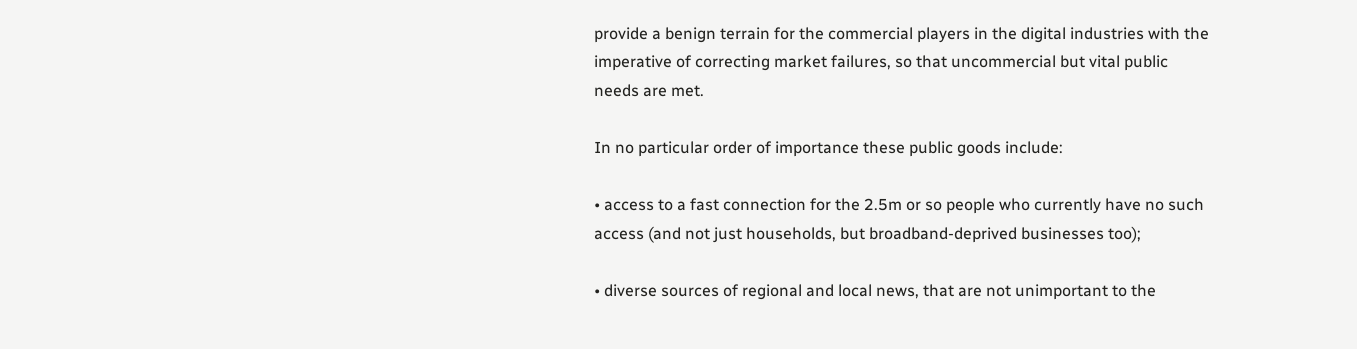provide a benign terrain for the commercial players in the digital industries with the imperative of correcting market failures, so that uncommercial but vital public needs are met.

In no particular order of importance these public goods include:

• access to a fast connection for the 2.5m or so people who currently have no such access (and not just households, but broadband-deprived businesses too);

• diverse sources of regional and local news, that are not unimportant to the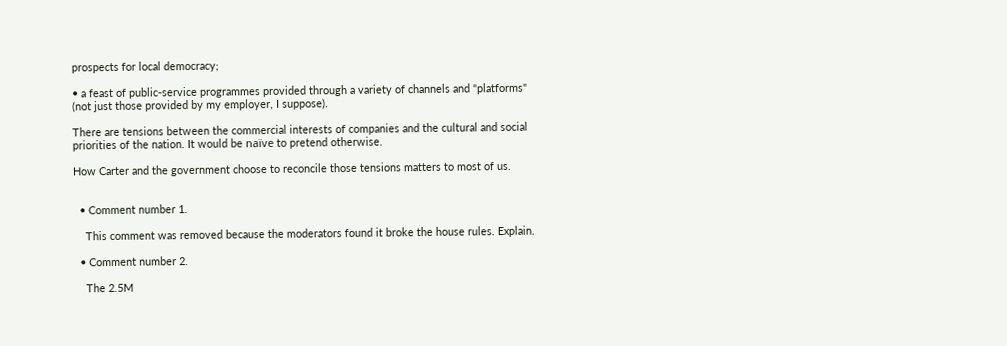prospects for local democracy;

• a feast of public-service programmes provided through a variety of channels and "platforms" (not just those provided by my employer, I suppose).

There are tensions between the commercial interests of companies and the cultural and social priorities of the nation. It would be naïve to pretend otherwise.

How Carter and the government choose to reconcile those tensions matters to most of us.


  • Comment number 1.

    This comment was removed because the moderators found it broke the house rules. Explain.

  • Comment number 2.

    The 2.5M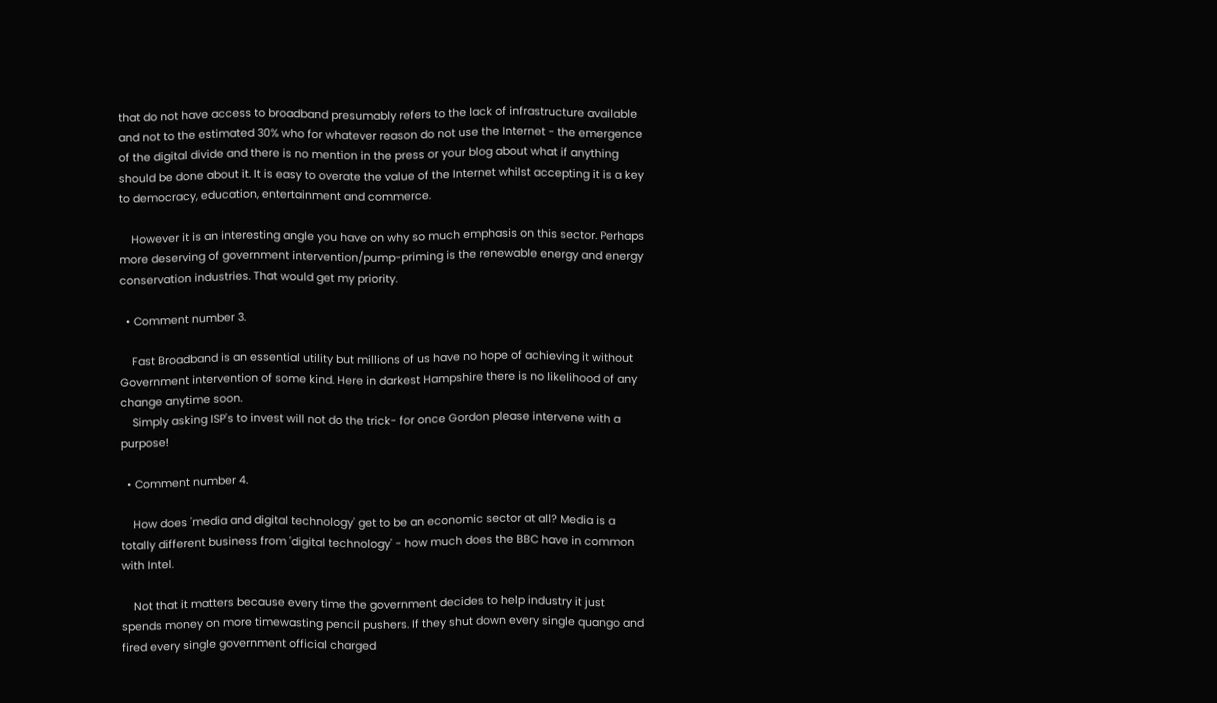that do not have access to broadband presumably refers to the lack of infrastructure available and not to the estimated 30% who for whatever reason do not use the Internet - the emergence of the digital divide and there is no mention in the press or your blog about what if anything should be done about it. It is easy to overate the value of the Internet whilst accepting it is a key to democracy, education, entertainment and commerce.

    However it is an interesting angle you have on why so much emphasis on this sector. Perhaps more deserving of government intervention/pump-priming is the renewable energy and energy conservation industries. That would get my priority.

  • Comment number 3.

    Fast Broadband is an essential utility but millions of us have no hope of achieving it without Government intervention of some kind. Here in darkest Hampshire there is no likelihood of any change anytime soon.
    Simply asking ISP's to invest will not do the trick- for once Gordon please intervene with a purpose!

  • Comment number 4.

    How does 'media and digital technology' get to be an economic sector at all? Media is a totally different business from 'digital technology' - how much does the BBC have in common with Intel.

    Not that it matters because every time the government decides to help industry it just spends money on more timewasting pencil pushers. If they shut down every single quango and fired every single government official charged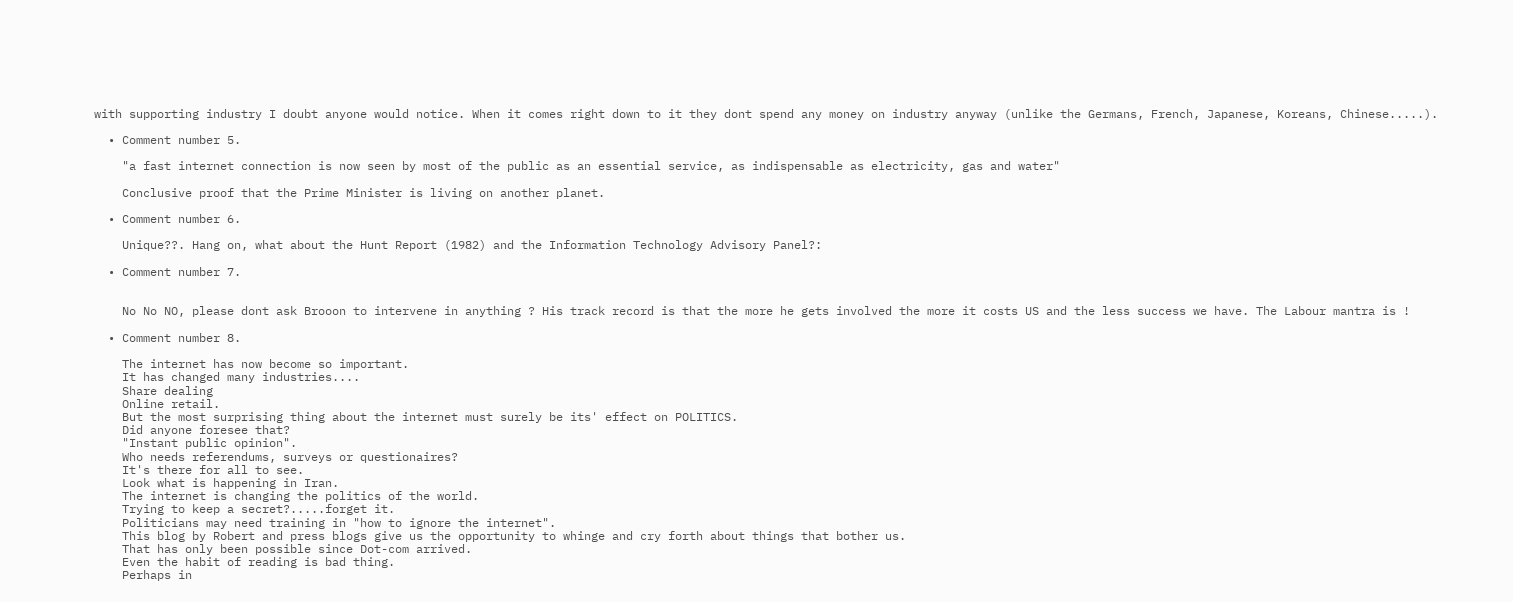with supporting industry I doubt anyone would notice. When it comes right down to it they dont spend any money on industry anyway (unlike the Germans, French, Japanese, Koreans, Chinese.....).

  • Comment number 5.

    "a fast internet connection is now seen by most of the public as an essential service, as indispensable as electricity, gas and water"

    Conclusive proof that the Prime Minister is living on another planet.

  • Comment number 6.

    Unique??. Hang on, what about the Hunt Report (1982) and the Information Technology Advisory Panel?:

  • Comment number 7.


    No No NO, please dont ask Brooon to intervene in anything ? His track record is that the more he gets involved the more it costs US and the less success we have. The Labour mantra is !

  • Comment number 8.

    The internet has now become so important.
    It has changed many industries....
    Share dealing
    Online retail.
    But the most surprising thing about the internet must surely be its' effect on POLITICS.
    Did anyone foresee that?
    "Instant public opinion".
    Who needs referendums, surveys or questionaires?
    It's there for all to see.
    Look what is happening in Iran.
    The internet is changing the politics of the world.
    Trying to keep a secret?.....forget it.
    Politicians may need training in "how to ignore the internet".
    This blog by Robert and press blogs give us the opportunity to whinge and cry forth about things that bother us.
    That has only been possible since Dot-com arrived.
    Even the habit of reading is bad thing.
    Perhaps in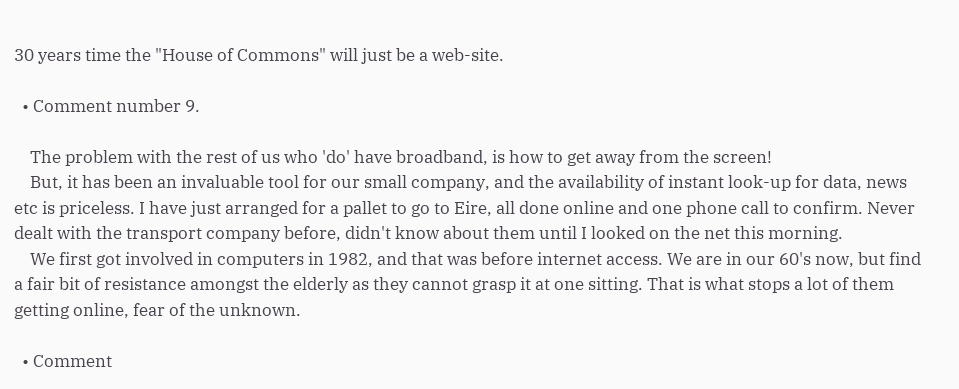30 years time the "House of Commons" will just be a web-site.

  • Comment number 9.

    The problem with the rest of us who 'do' have broadband, is how to get away from the screen!
    But, it has been an invaluable tool for our small company, and the availability of instant look-up for data, news etc is priceless. I have just arranged for a pallet to go to Eire, all done online and one phone call to confirm. Never dealt with the transport company before, didn't know about them until I looked on the net this morning.
    We first got involved in computers in 1982, and that was before internet access. We are in our 60's now, but find a fair bit of resistance amongst the elderly as they cannot grasp it at one sitting. That is what stops a lot of them getting online, fear of the unknown.

  • Comment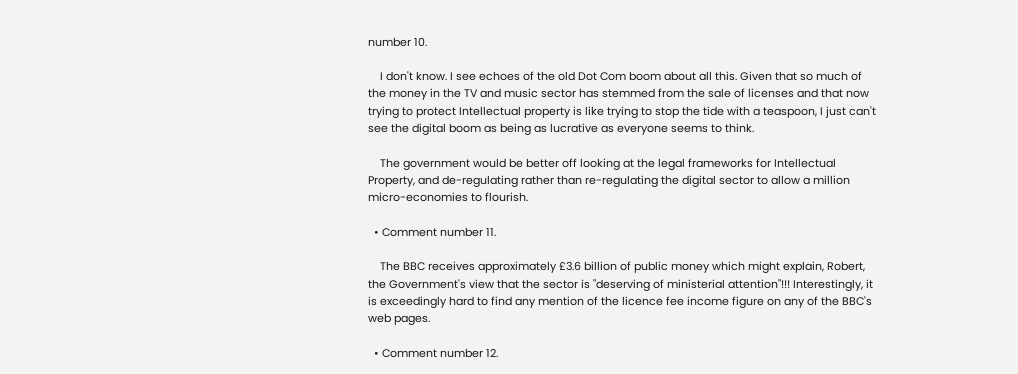number 10.

    I don't know. I see echoes of the old Dot Com boom about all this. Given that so much of the money in the TV and music sector has stemmed from the sale of licenses and that now trying to protect Intellectual property is like trying to stop the tide with a teaspoon, I just can't see the digital boom as being as lucrative as everyone seems to think.

    The government would be better off looking at the legal frameworks for Intellectual Property, and de-regulating rather than re-regulating the digital sector to allow a million micro-economies to flourish.

  • Comment number 11.

    The BBC receives approximately £3.6 billion of public money which might explain, Robert, the Government's view that the sector is "deserving of ministerial attention"!!! Interestingly, it is exceedingly hard to find any mention of the licence fee income figure on any of the BBC's web pages.

  • Comment number 12.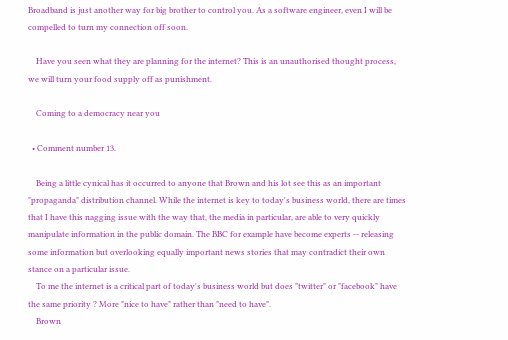Broadband is just another way for big brother to control you. As a software engineer, even I will be compelled to turn my connection off soon.

    Have you seen what they are planning for the internet? This is an unauthorised thought process, we will turn your food supply off as punishment.

    Coming to a democracy near you

  • Comment number 13.

    Being a little cynical has it occurred to anyone that Brown and his lot see this as an important "propaganda" distribution channel. While the internet is key to today's business world, there are times that I have this nagging issue with the way that, the media in particular, are able to very quickly manipulate information in the public domain. The BBC for example have become experts -- releasing some information but overlooking equally important news stories that may contradict their own stance on a particular issue.
    To me the internet is a critical part of today's business world but does "twitter" or "facebook" have the same priority ? More "nice to have" rather than "need to have".
    Brown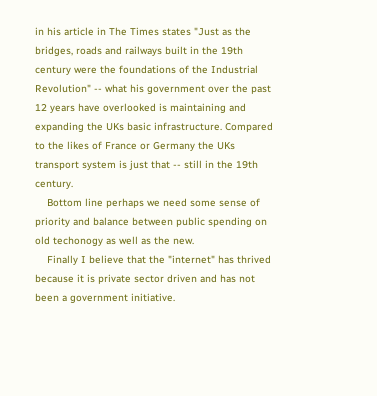in his article in The Times states "Just as the bridges, roads and railways built in the 19th century were the foundations of the Industrial Revolution" -- what his government over the past 12 years have overlooked is maintaining and expanding the UKs basic infrastructure. Compared to the likes of France or Germany the UKs transport system is just that -- still in the 19th century.
    Bottom line perhaps we need some sense of priority and balance between public spending on old techonogy as well as the new.
    Finally I believe that the "internet" has thrived because it is private sector driven and has not been a government initiative.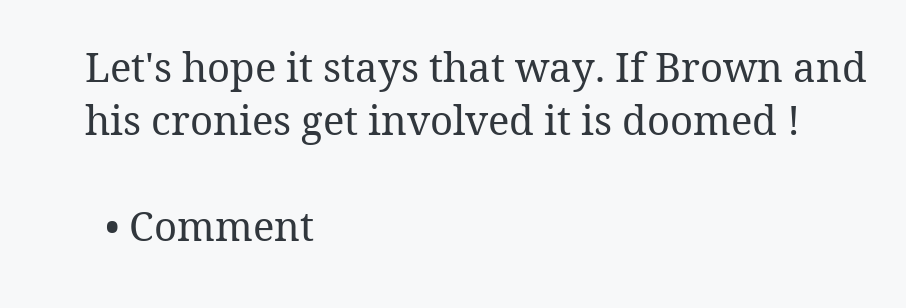Let's hope it stays that way. If Brown and his cronies get involved it is doomed !

  • Comment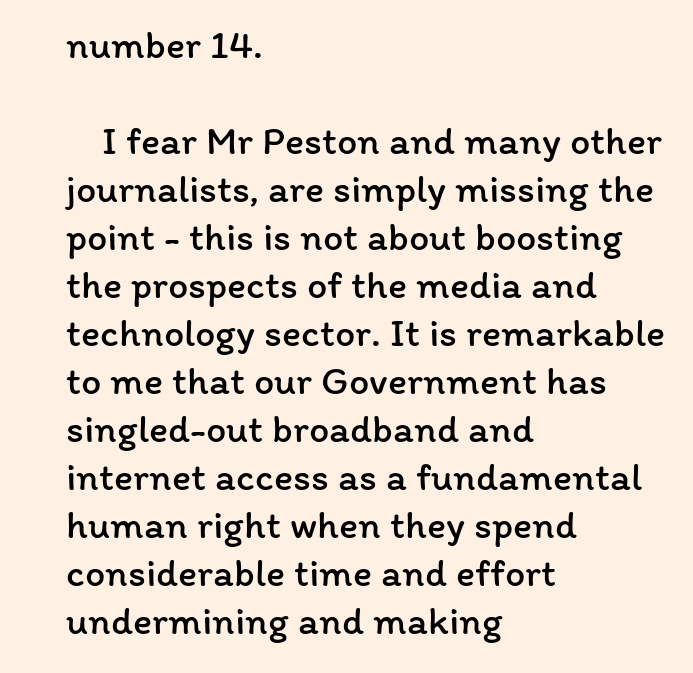number 14.

    I fear Mr Peston and many other journalists, are simply missing the point - this is not about boosting the prospects of the media and technology sector. It is remarkable to me that our Government has singled-out broadband and internet access as a fundamental human right when they spend considerable time and effort undermining and making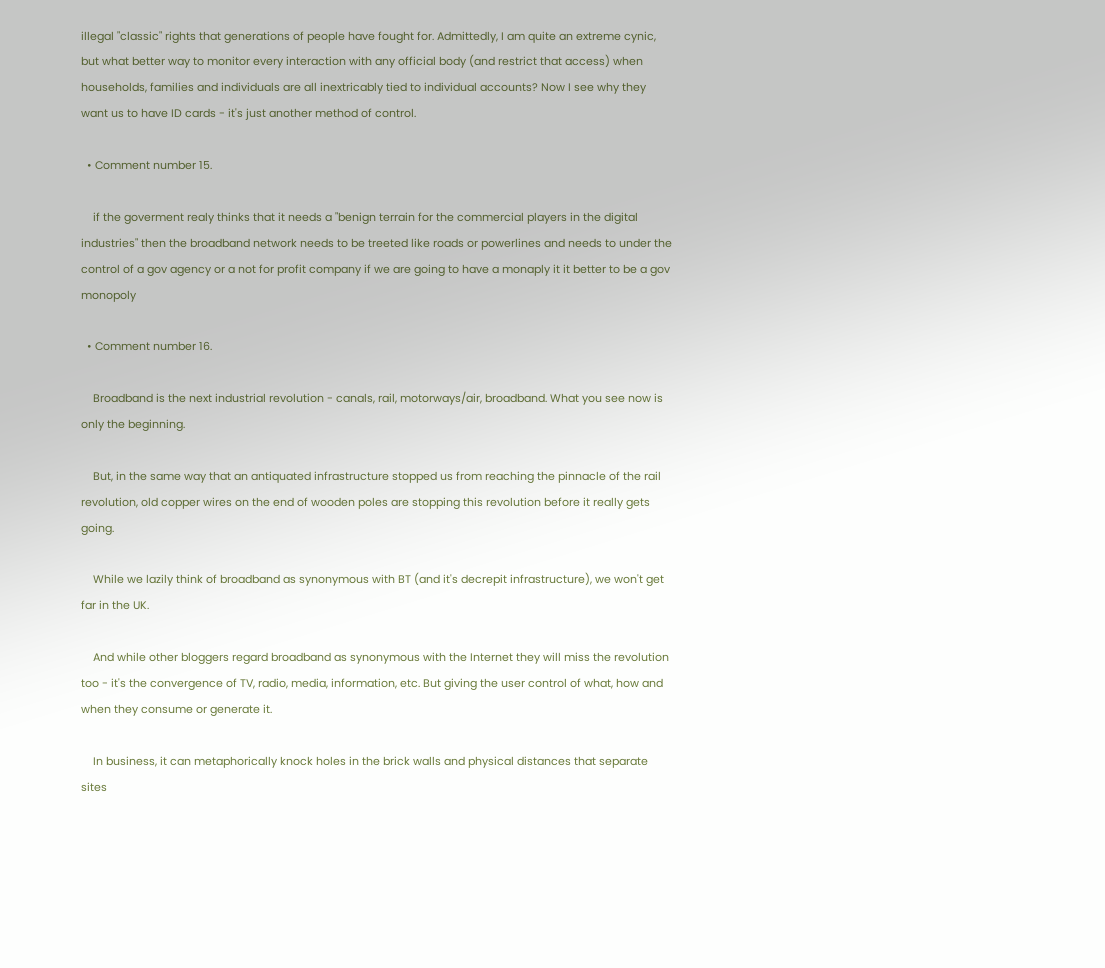illegal "classic" rights that generations of people have fought for. Admittedly, I am quite an extreme cynic, but what better way to monitor every interaction with any official body (and restrict that access) when households, families and individuals are all inextricably tied to individual accounts? Now I see why they want us to have ID cards - it's just another method of control.

  • Comment number 15.

    if the goverment realy thinks that it needs a "benign terrain for the commercial players in the digital industries" then the broadband network needs to be treeted like roads or powerlines and needs to under the control of a gov agency or a not for profit company if we are going to have a monaply it it better to be a gov monopoly

  • Comment number 16.

    Broadband is the next industrial revolution - canals, rail, motorways/air, broadband. What you see now is only the beginning.

    But, in the same way that an antiquated infrastructure stopped us from reaching the pinnacle of the rail revolution, old copper wires on the end of wooden poles are stopping this revolution before it really gets going.

    While we lazily think of broadband as synonymous with BT (and it's decrepit infrastructure), we won't get far in the UK.

    And while other bloggers regard broadband as synonymous with the Internet they will miss the revolution too - it's the convergence of TV, radio, media, information, etc. But giving the user control of what, how and when they consume or generate it.

    In business, it can metaphorically knock holes in the brick walls and physical distances that separate sites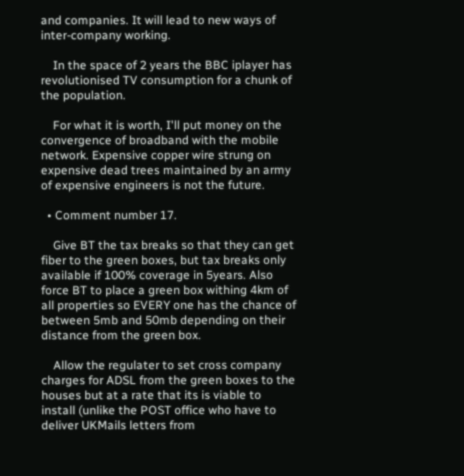and companies. It will lead to new ways of inter-company working.

    In the space of 2 years the BBC iplayer has revolutionised TV consumption for a chunk of the population.

    For what it is worth, I'll put money on the convergence of broadband with the mobile network. Expensive copper wire strung on expensive dead trees maintained by an army of expensive engineers is not the future.

  • Comment number 17.

    Give BT the tax breaks so that they can get fiber to the green boxes, but tax breaks only available if 100% coverage in 5years. Also force BT to place a green box withing 4km of all properties so EVERY one has the chance of between 5mb and 50mb depending on their distance from the green box.

    Allow the regulater to set cross company charges for ADSL from the green boxes to the houses but at a rate that its is viable to install (unlike the POST office who have to deliver UKMails letters from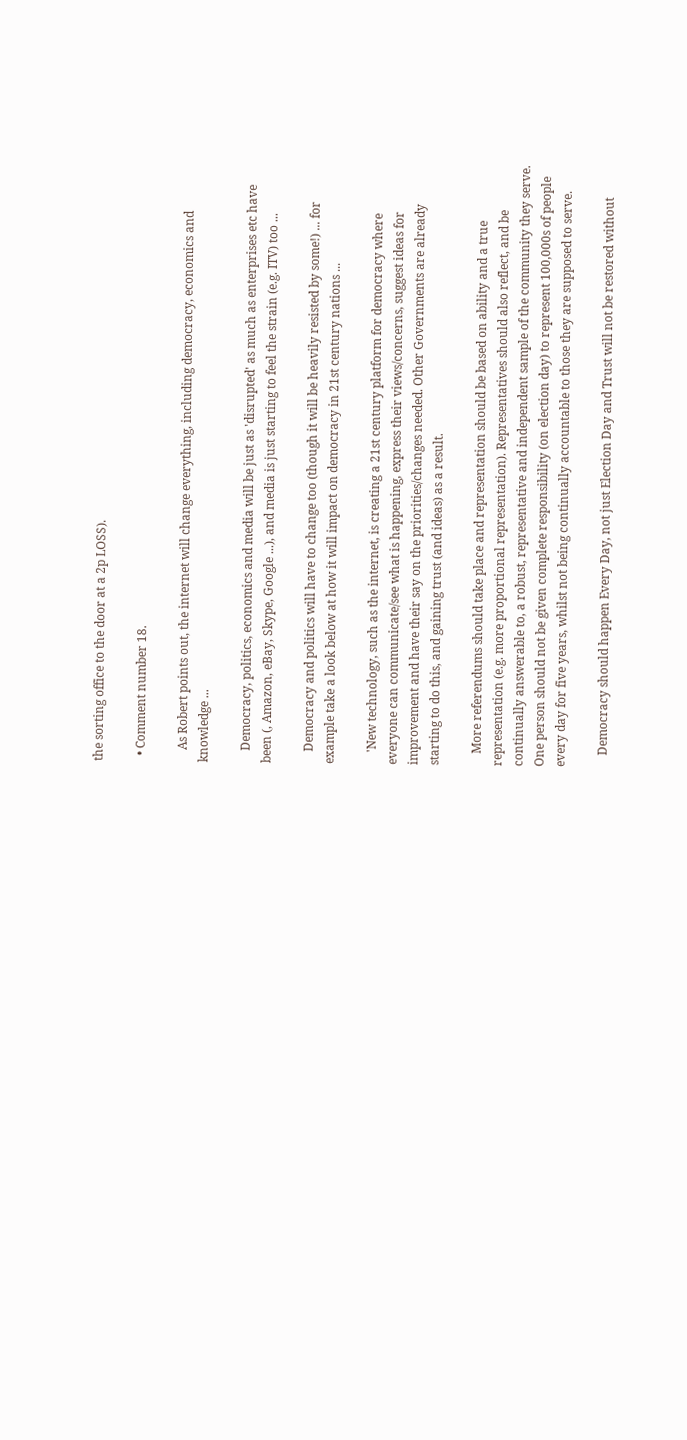the sorting office to the door at a 2p LOSS).

  • Comment number 18.

    As Robert points out, the internet will change everything, including democracy, economics and knowledge ...

    Democracy, politics, economics and media will be just as 'disrupted' as much as enterprises etc have been (, Amazon, eBay, Skype, Google ...), and media is just starting to feel the strain (e.g. ITV) too ...

    Democracy and politics will have to change too (though it will be heavily resisted by some!) ... for example take a look below at how it will impact on democracy in 21st century nations ...

    'New technology, such as the internet, is creating a 21st century platform for democracy where everyone can communicate/see what is happening, express their views/concerns, suggest ideas for improvement and have their say on the priorities/changes needed. Other Governments are already starting to do this, and gaining trust (and ideas) as a result.

    More referendums should take place and representation should be based on ability and a true representation (e.g. more proportional representation). Representatives should also reflect, and be continually answerable to, a robust, representative and independent sample of the community they serve. One person should not be given complete responsibility (on election day) to represent 100,000s of people every day for five years, whilst not being continually accountable to those they are supposed to serve.

    Democracy should happen Every Day, not just Election Day and Trust will not be restored without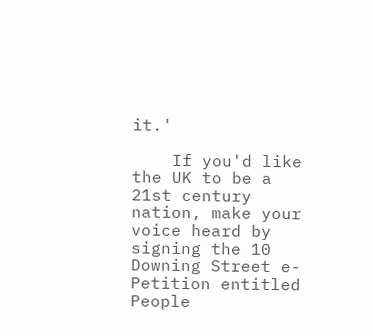it.'

    If you'd like the UK to be a 21st century nation, make your voice heard by signing the 10 Downing Street e-Petition entitled People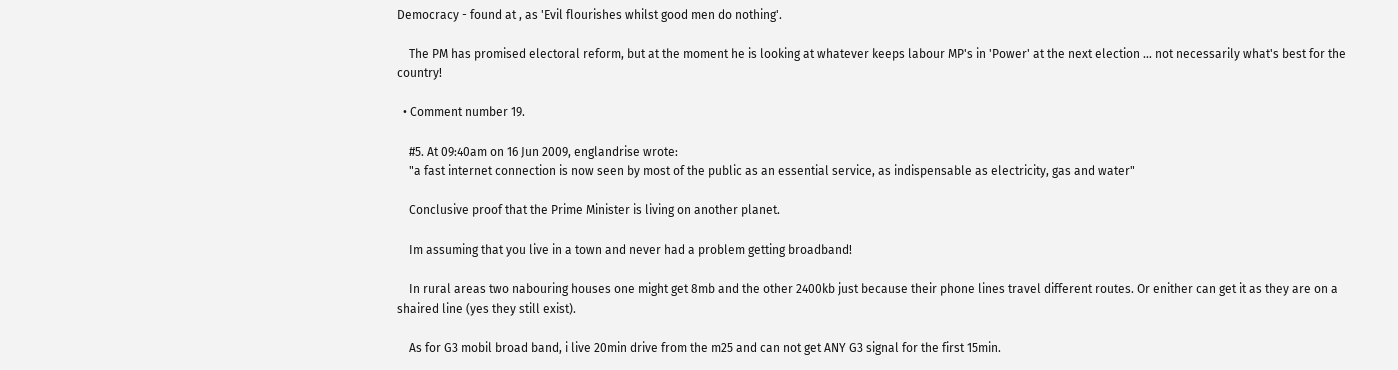Democracy - found at , as 'Evil flourishes whilst good men do nothing'.

    The PM has promised electoral reform, but at the moment he is looking at whatever keeps labour MP's in 'Power' at the next election ... not necessarily what's best for the country!

  • Comment number 19.

    #5. At 09:40am on 16 Jun 2009, englandrise wrote:
    "a fast internet connection is now seen by most of the public as an essential service, as indispensable as electricity, gas and water"

    Conclusive proof that the Prime Minister is living on another planet.

    Im assuming that you live in a town and never had a problem getting broadband!

    In rural areas two nabouring houses one might get 8mb and the other 2400kb just because their phone lines travel different routes. Or enither can get it as they are on a shaired line (yes they still exist).

    As for G3 mobil broad band, i live 20min drive from the m25 and can not get ANY G3 signal for the first 15min.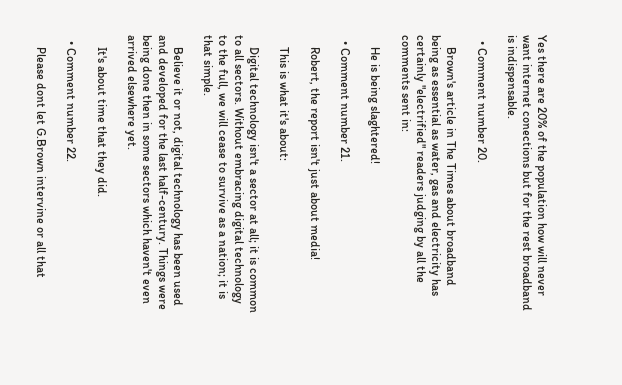Yes there are 20% of the population how will never want internet conections but for the rest broadband is indispensable.

  • Comment number 20.

    Brown's article in The Times about broadband being as essential as water, gas and electricity has certainly "electrified" readers judging by all the comments sent in:

    He is being slaghtered!

  • Comment number 21.

    Robert, the report isn't just about media!

    This is what it's about:

    Digital technology isn't a sector at all; it is common to all sectors. Without embracing digital technology to the full, we will cease to survive as a nation; it is that simple.

    Believe it or not, digital technology has been used and developed for the last half-century. Things were being done then in some sectors which haven't even arrived elsewhere yet.

    It's about time that they did.

  • Comment number 22.

    Please dont let G.Brown intervine or all that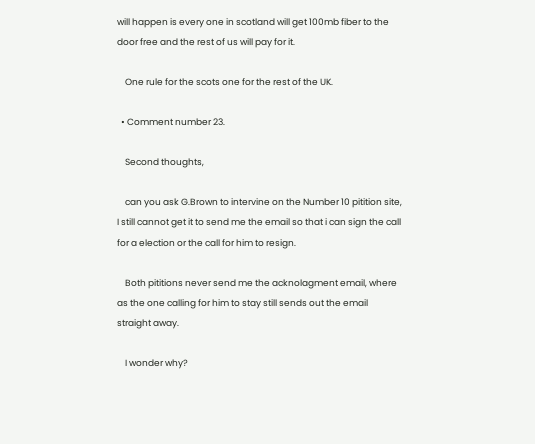will happen is every one in scotland will get 100mb fiber to the door free and the rest of us will pay for it.

    One rule for the scots one for the rest of the UK.

  • Comment number 23.

    Second thoughts,

    can you ask G.Brown to intervine on the Number 10 pitition site, I still cannot get it to send me the email so that i can sign the call for a election or the call for him to resign.

    Both pititions never send me the acknolagment email, where as the one calling for him to stay still sends out the email straight away.

    I wonder why?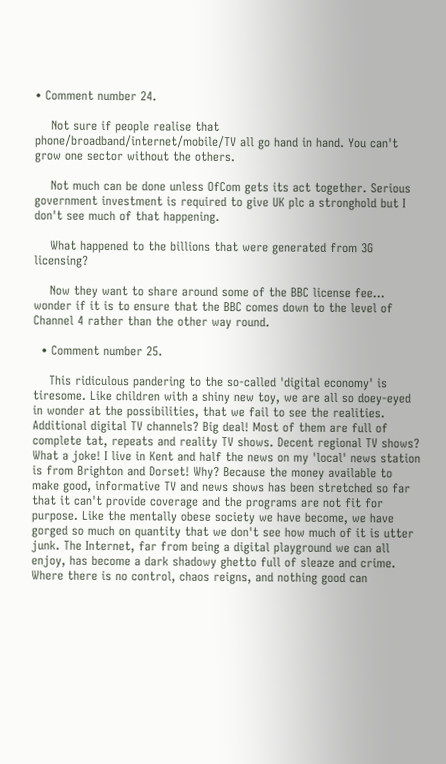• Comment number 24.

    Not sure if people realise that phone/broadband/internet/mobile/TV all go hand in hand. You can't grow one sector without the others.

    Not much can be done unless OfCom gets its act together. Serious government investment is required to give UK plc a stronghold but I don't see much of that happening.

    What happened to the billions that were generated from 3G licensing?

    Now they want to share around some of the BBC license fee... wonder if it is to ensure that the BBC comes down to the level of Channel 4 rather than the other way round.

  • Comment number 25.

    This ridiculous pandering to the so-called 'digital economy' is tiresome. Like children with a shiny new toy, we are all so doey-eyed in wonder at the possibilities, that we fail to see the realities. Additional digital TV channels? Big deal! Most of them are full of complete tat, repeats and reality TV shows. Decent regional TV shows? What a joke! I live in Kent and half the news on my 'local' news station is from Brighton and Dorset! Why? Because the money available to make good, informative TV and news shows has been stretched so far that it can't provide coverage and the programs are not fit for purpose. Like the mentally obese society we have become, we have gorged so much on quantity that we don't see how much of it is utter junk. The Internet, far from being a digital playground we can all enjoy, has become a dark shadowy ghetto full of sleaze and crime. Where there is no control, chaos reigns, and nothing good can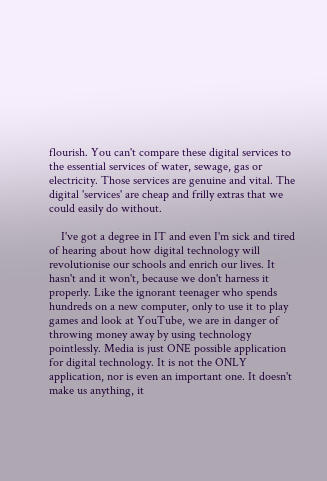flourish. You can't compare these digital services to the essential services of water, sewage, gas or electricity. Those services are genuine and vital. The digital 'services' are cheap and frilly extras that we could easily do without.

    I've got a degree in IT and even I'm sick and tired of hearing about how digital technology will revolutionise our schools and enrich our lives. It hasn't and it won't, because we don't harness it properly. Like the ignorant teenager who spends hundreds on a new computer, only to use it to play games and look at YouTube, we are in danger of throwing money away by using technology pointlessly. Media is just ONE possible application for digital technology. It is not the ONLY application, nor is even an important one. It doesn't make us anything, it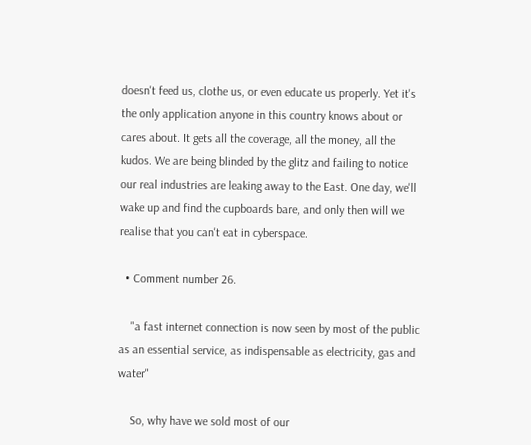doesn't feed us, clothe us, or even educate us properly. Yet it's the only application anyone in this country knows about or cares about. It gets all the coverage, all the money, all the kudos. We are being blinded by the glitz and failing to notice our real industries are leaking away to the East. One day, we'll wake up and find the cupboards bare, and only then will we realise that you can't eat in cyberspace.

  • Comment number 26.

    "a fast internet connection is now seen by most of the public as an essential service, as indispensable as electricity, gas and water"

    So, why have we sold most of our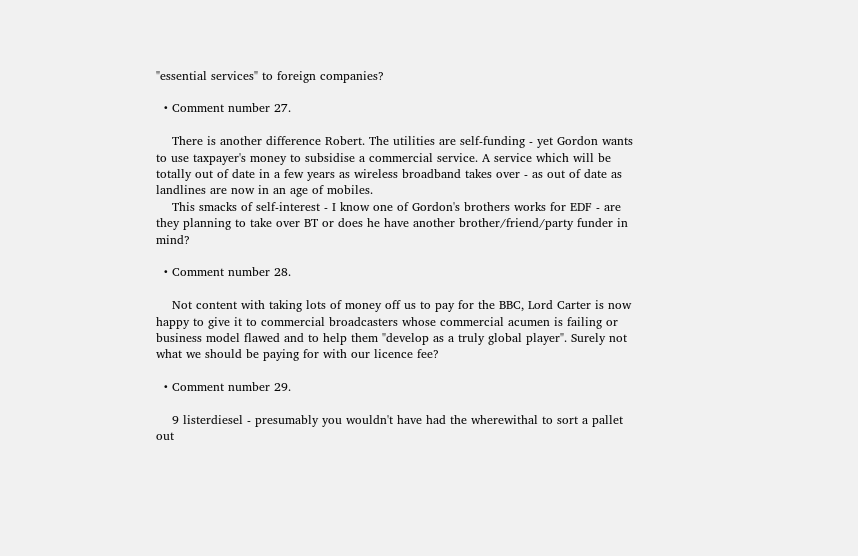"essential services" to foreign companies?

  • Comment number 27.

    There is another difference Robert. The utilities are self-funding - yet Gordon wants to use taxpayer's money to subsidise a commercial service. A service which will be totally out of date in a few years as wireless broadband takes over - as out of date as landlines are now in an age of mobiles.
    This smacks of self-interest - I know one of Gordon's brothers works for EDF - are they planning to take over BT or does he have another brother/friend/party funder in mind?

  • Comment number 28.

    Not content with taking lots of money off us to pay for the BBC, Lord Carter is now happy to give it to commercial broadcasters whose commercial acumen is failing or business model flawed and to help them "develop as a truly global player". Surely not what we should be paying for with our licence fee?

  • Comment number 29.

    9 listerdiesel - presumably you wouldn't have had the wherewithal to sort a pallet out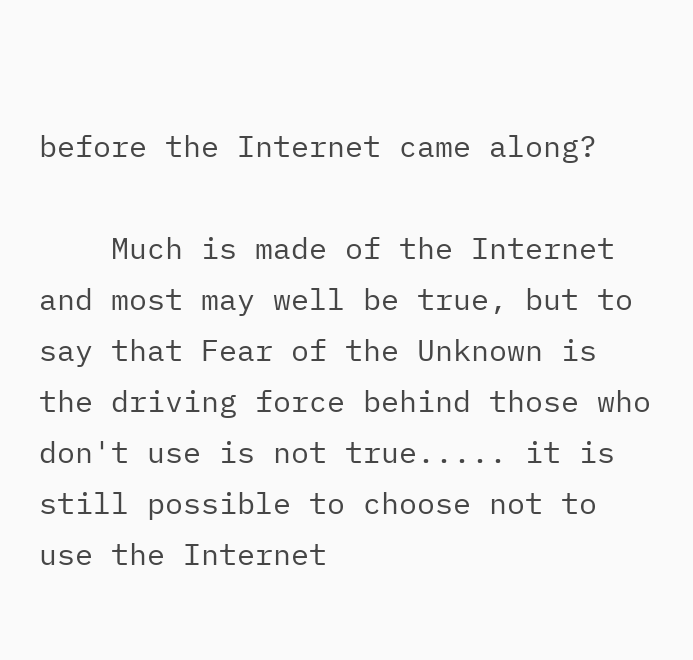before the Internet came along?

    Much is made of the Internet and most may well be true, but to say that Fear of the Unknown is the driving force behind those who don't use is not true..... it is still possible to choose not to use the Internet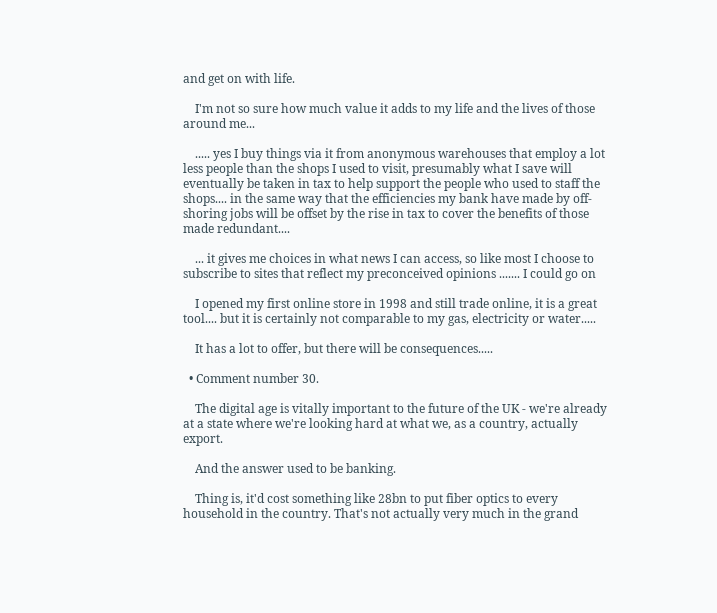and get on with life.

    I'm not so sure how much value it adds to my life and the lives of those around me...

    ..... yes I buy things via it from anonymous warehouses that employ a lot less people than the shops I used to visit, presumably what I save will eventually be taken in tax to help support the people who used to staff the shops.... in the same way that the efficiencies my bank have made by off-shoring jobs will be offset by the rise in tax to cover the benefits of those made redundant....

    ... it gives me choices in what news I can access, so like most I choose to subscribe to sites that reflect my preconceived opinions ....... I could go on

    I opened my first online store in 1998 and still trade online, it is a great tool.... but it is certainly not comparable to my gas, electricity or water.....

    It has a lot to offer, but there will be consequences.....

  • Comment number 30.

    The digital age is vitally important to the future of the UK - we're already at a state where we're looking hard at what we, as a country, actually export.

    And the answer used to be banking.

    Thing is, it'd cost something like 28bn to put fiber optics to every household in the country. That's not actually very much in the grand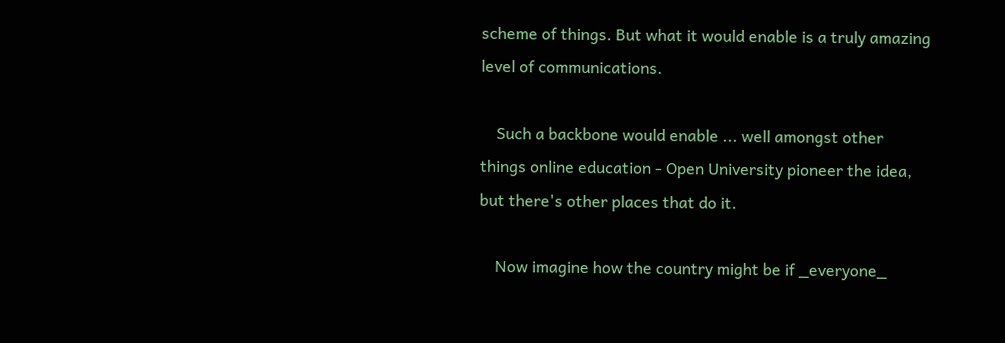scheme of things. But what it would enable is a truly amazing level of communications.

    Such a backbone would enable ... well amongst other things online education - Open University pioneer the idea, but there's other places that do it.

    Now imagine how the country might be if _everyone_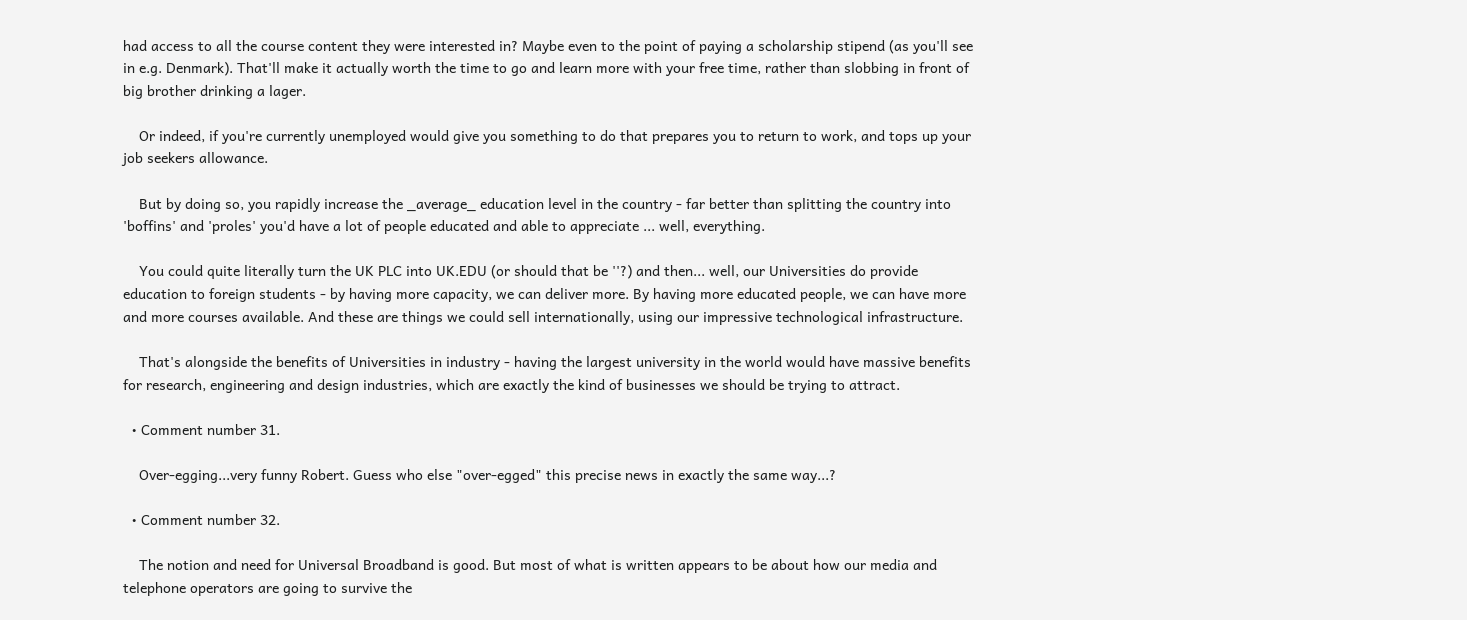had access to all the course content they were interested in? Maybe even to the point of paying a scholarship stipend (as you'll see in e.g. Denmark). That'll make it actually worth the time to go and learn more with your free time, rather than slobbing in front of big brother drinking a lager.

    Or indeed, if you're currently unemployed would give you something to do that prepares you to return to work, and tops up your job seekers allowance.

    But by doing so, you rapidly increase the _average_ education level in the country - far better than splitting the country into 'boffins' and 'proles' you'd have a lot of people educated and able to appreciate ... well, everything.

    You could quite literally turn the UK PLC into UK.EDU (or should that be ''?) and then... well, our Universities do provide education to foreign students - by having more capacity, we can deliver more. By having more educated people, we can have more and more courses available. And these are things we could sell internationally, using our impressive technological infrastructure.

    That's alongside the benefits of Universities in industry - having the largest university in the world would have massive benefits for research, engineering and design industries, which are exactly the kind of businesses we should be trying to attract.

  • Comment number 31.

    Over-egging...very funny Robert. Guess who else "over-egged" this precise news in exactly the same way...?

  • Comment number 32.

    The notion and need for Universal Broadband is good. But most of what is written appears to be about how our media and telephone operators are going to survive the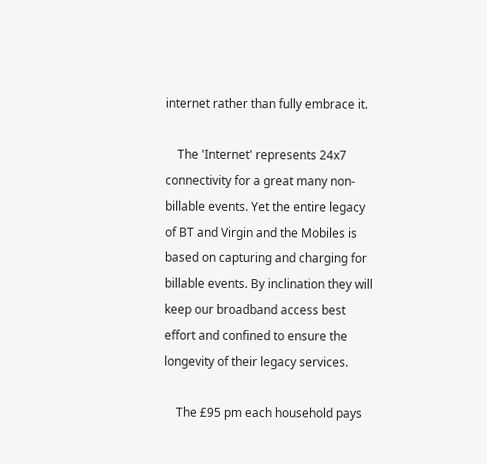internet rather than fully embrace it.

    The 'Internet' represents 24x7 connectivity for a great many non-billable events. Yet the entire legacy of BT and Virgin and the Mobiles is based on capturing and charging for billable events. By inclination they will keep our broadband access best effort and confined to ensure the longevity of their legacy services.

    The £95 pm each household pays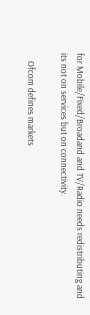for Mobile/Fixed/Broadand and TV/Radio needs redistributing and its not on services but on connectivity.

    Ofcom defines markets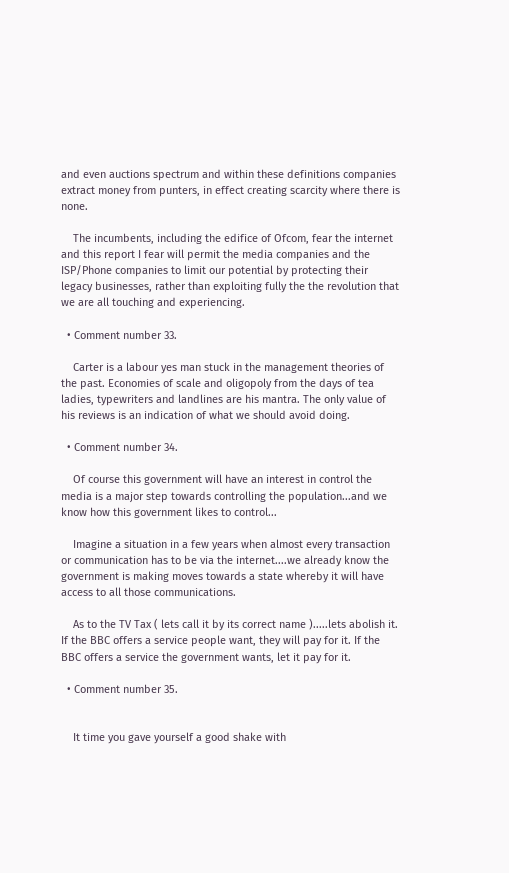and even auctions spectrum and within these definitions companies extract money from punters, in effect creating scarcity where there is none.

    The incumbents, including the edifice of Ofcom, fear the internet and this report I fear will permit the media companies and the ISP/Phone companies to limit our potential by protecting their legacy businesses, rather than exploiting fully the the revolution that we are all touching and experiencing.

  • Comment number 33.

    Carter is a labour yes man stuck in the management theories of the past. Economies of scale and oligopoly from the days of tea ladies, typewriters and landlines are his mantra. The only value of his reviews is an indication of what we should avoid doing.

  • Comment number 34.

    Of course this government will have an interest in control the media is a major step towards controlling the population...and we know how this government likes to control...

    Imagine a situation in a few years when almost every transaction or communication has to be via the internet....we already know the government is making moves towards a state whereby it will have access to all those communications.

    As to the TV Tax ( lets call it by its correct name ).....lets abolish it. If the BBC offers a service people want, they will pay for it. If the BBC offers a service the government wants, let it pay for it.

  • Comment number 35.


    It time you gave yourself a good shake with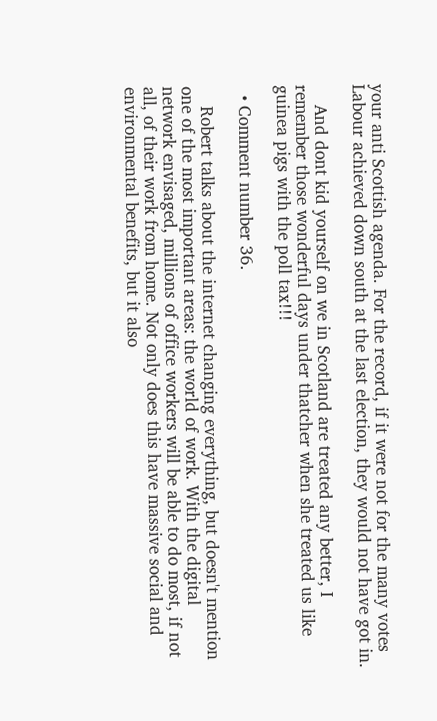your anti Scottish agenda. For the record, if it were not for the many votes Labour achieved down south at the last election, they would not have got in.

    And dont kid yourself on we in Scotland are treated any better, I remember those wonderful days under thatcher when she treated us like guinea pigs with the poll tax!!!

  • Comment number 36.

    Robert talks about the internet changing everything, but doesn't mention one of the most important areas: the world of work. With the digital network envisaged, millions of office workers will be able to do most, if not all, of their work from home. Not only does this have massive social and environmental benefits, but it also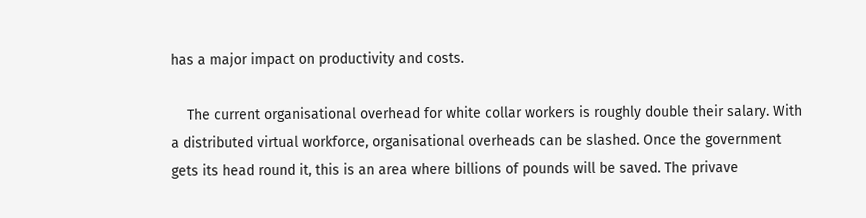has a major impact on productivity and costs.

    The current organisational overhead for white collar workers is roughly double their salary. With a distributed virtual workforce, organisational overheads can be slashed. Once the government gets its head round it, this is an area where billions of pounds will be saved. The privave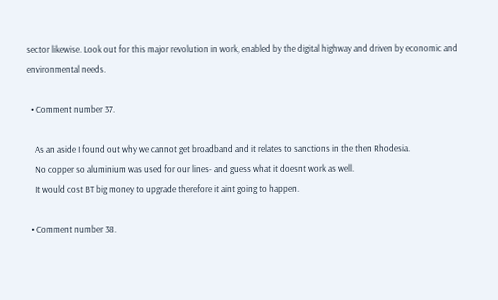sector likewise. Look out for this major revolution in work, enabled by the digital highway and driven by economic and environmental needs.

  • Comment number 37.

    As an aside I found out why we cannot get broadband and it relates to sanctions in the then Rhodesia.
    No copper so aluminium was used for our lines- and guess what it doesnt work as well.
    It would cost BT big money to upgrade therefore it aint going to happen.

  • Comment number 38.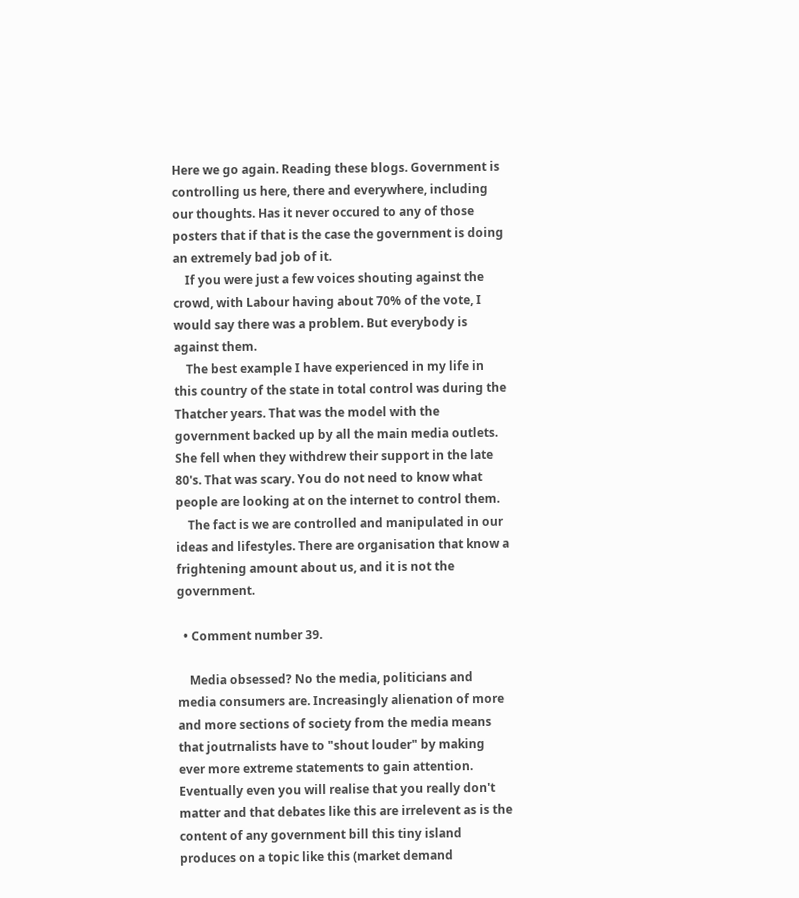Here we go again. Reading these blogs. Government is controlling us here, there and everywhere, including our thoughts. Has it never occured to any of those posters that if that is the case the government is doing an extremely bad job of it.
    If you were just a few voices shouting against the crowd, with Labour having about 70% of the vote, I would say there was a problem. But everybody is against them.
    The best example I have experienced in my life in this country of the state in total control was during the Thatcher years. That was the model with the government backed up by all the main media outlets. She fell when they withdrew their support in the late 80's. That was scary. You do not need to know what people are looking at on the internet to control them.
    The fact is we are controlled and manipulated in our ideas and lifestyles. There are organisation that know a frightening amount about us, and it is not the government.

  • Comment number 39.

    Media obsessed? No the media, politicians and media consumers are. Increasingly alienation of more and more sections of society from the media means that joutrnalists have to "shout louder" by making ever more extreme statements to gain attention. Eventually even you will realise that you really don't matter and that debates like this are irrelevent as is the content of any government bill this tiny island produces on a topic like this (market demand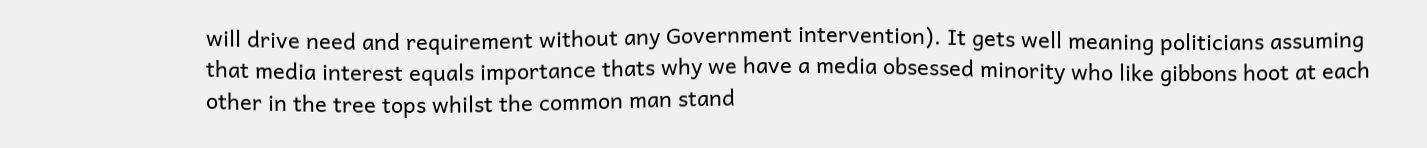will drive need and requirement without any Government intervention). It gets well meaning politicians assuming that media interest equals importance thats why we have a media obsessed minority who like gibbons hoot at each other in the tree tops whilst the common man stand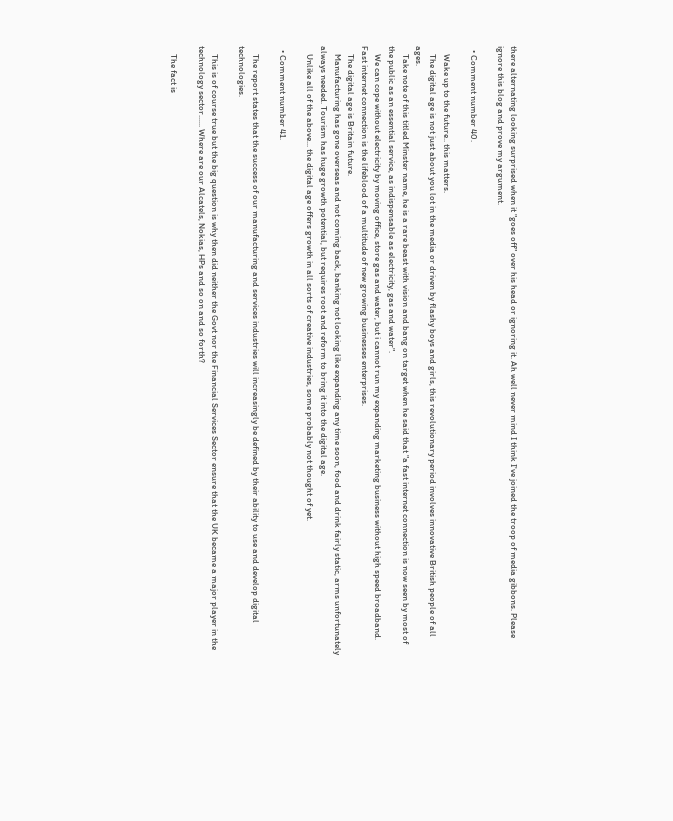there alternating looking surprised when it "goes off" over his head or ignoring it. Ah well never mind I think I've joined the troop of media gibbons. Please ignore this blog and prove my argument.

  • Comment number 40.

    Wake up to the future.. this matters.
    The digital age is not just about you lot in the media or driven by flashy boys and girls, this revolutionary period involves innovative British people of all ages.
    Take note of this titled Minster name, he is a rare beast with vision and bang on target when he said that "a fast internet connection is now seen by most of the public as an essential service, as indispensable as electricity, gas and water".
    We can cope without electricity by moving office, store gas and water, but i cannot run my expanding marketing business without high speed broadband. Fast internet connection is the lifeblood of a multitude of new growing businesses enterprises.
    The digital age is Britain future.
    Manufacturing has gone overseas and not coming back, banking not looking like expanding any time soon, food and drink fairly static, arms unfortunately always needed. Tourism has huge growth potential, but requires root and reform to bring it into the digital age.
    Unlike all of the above... the digital age offers growth in all sorts of creative industries, some probably not thought of yet.

  • Comment number 41.

    The report states that the success of our manufacturing and services industries will increasingly be defined by their ability to use and develop digital technologies.

    This is of course true but the big question is why then did neither the Govt nor the Financial Services Sector ensure that the UK became a major player in the technology sector...... Where are our Alcatels, Nokias, HPs and so on and so forth?

    The fact is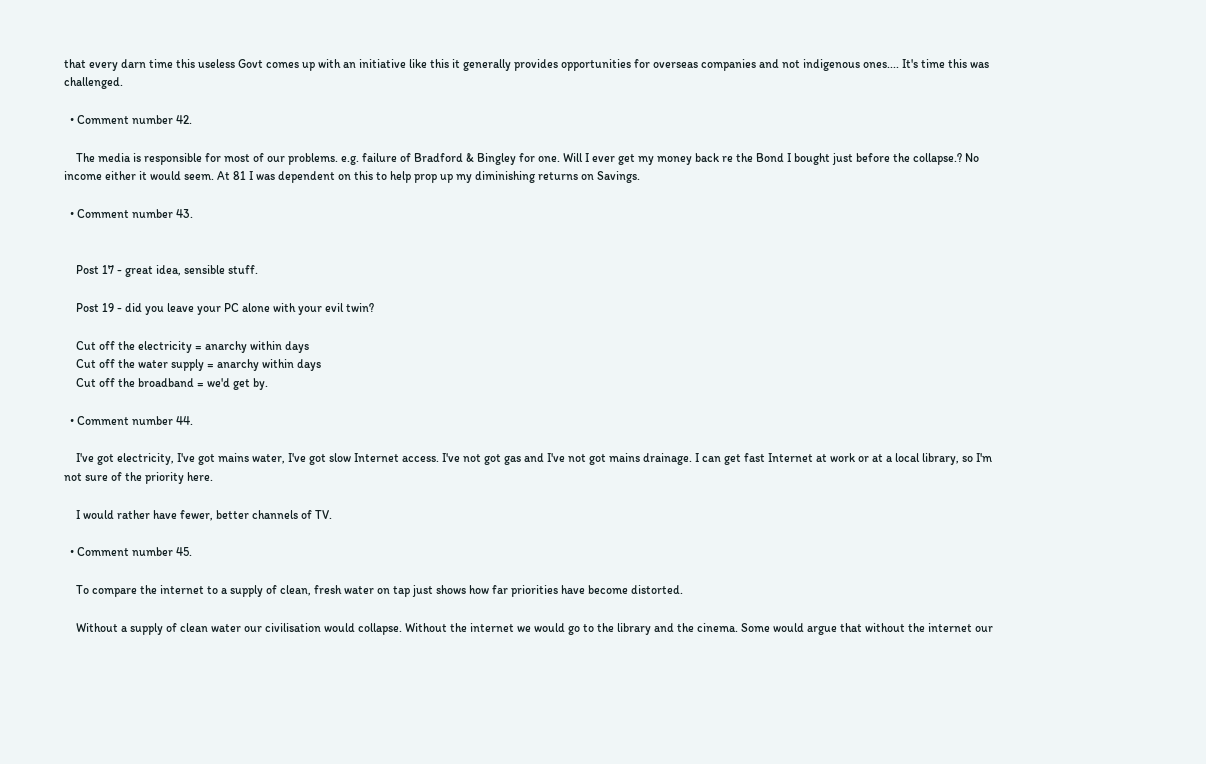that every darn time this useless Govt comes up with an initiative like this it generally provides opportunities for overseas companies and not indigenous ones.... It's time this was challenged.

  • Comment number 42.

    The media is responsible for most of our problems. e.g. failure of Bradford & Bingley for one. Will I ever get my money back re the Bond I bought just before the collapse.? No income either it would seem. At 81 I was dependent on this to help prop up my diminishing returns on Savings.

  • Comment number 43.


    Post 17 - great idea, sensible stuff.

    Post 19 - did you leave your PC alone with your evil twin?

    Cut off the electricity = anarchy within days
    Cut off the water supply = anarchy within days
    Cut off the broadband = we'd get by.

  • Comment number 44.

    I've got electricity, I've got mains water, I've got slow Internet access. I've not got gas and I've not got mains drainage. I can get fast Internet at work or at a local library, so I'm not sure of the priority here.

    I would rather have fewer, better channels of TV.

  • Comment number 45.

    To compare the internet to a supply of clean, fresh water on tap just shows how far priorities have become distorted.

    Without a supply of clean water our civilisation would collapse. Without the internet we would go to the library and the cinema. Some would argue that without the internet our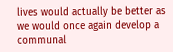lives would actually be better as we would once again develop a communal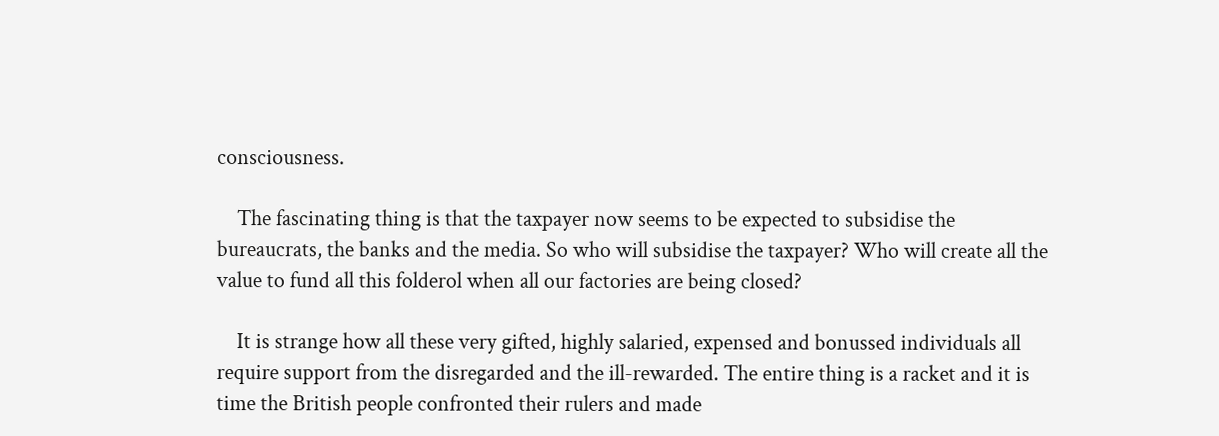consciousness.

    The fascinating thing is that the taxpayer now seems to be expected to subsidise the bureaucrats, the banks and the media. So who will subsidise the taxpayer? Who will create all the value to fund all this folderol when all our factories are being closed?

    It is strange how all these very gifted, highly salaried, expensed and bonussed individuals all require support from the disregarded and the ill-rewarded. The entire thing is a racket and it is time the British people confronted their rulers and made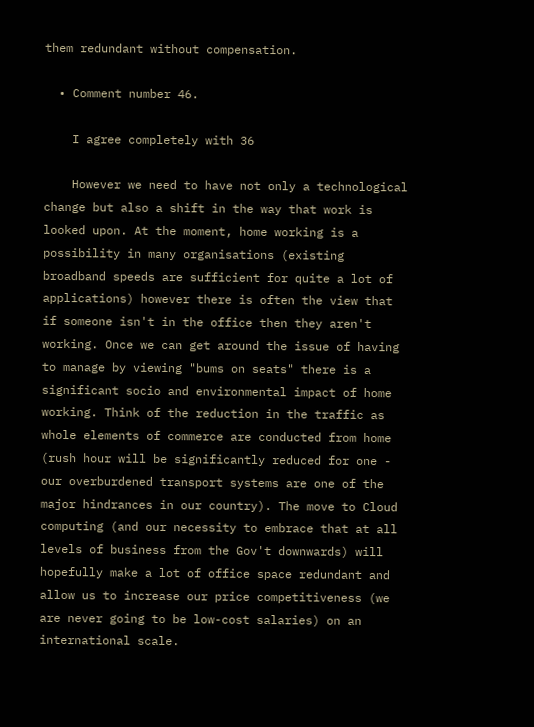them redundant without compensation.

  • Comment number 46.

    I agree completely with 36

    However we need to have not only a technological change but also a shift in the way that work is looked upon. At the moment, home working is a possibility in many organisations (existing broadband speeds are sufficient for quite a lot of applications) however there is often the view that if someone isn't in the office then they aren't working. Once we can get around the issue of having to manage by viewing "bums on seats" there is a significant socio and environmental impact of home working. Think of the reduction in the traffic as whole elements of commerce are conducted from home (rush hour will be significantly reduced for one - our overburdened transport systems are one of the major hindrances in our country). The move to Cloud computing (and our necessity to embrace that at all levels of business from the Gov't downwards) will hopefully make a lot of office space redundant and allow us to increase our price competitiveness (we are never going to be low-cost salaries) on an international scale.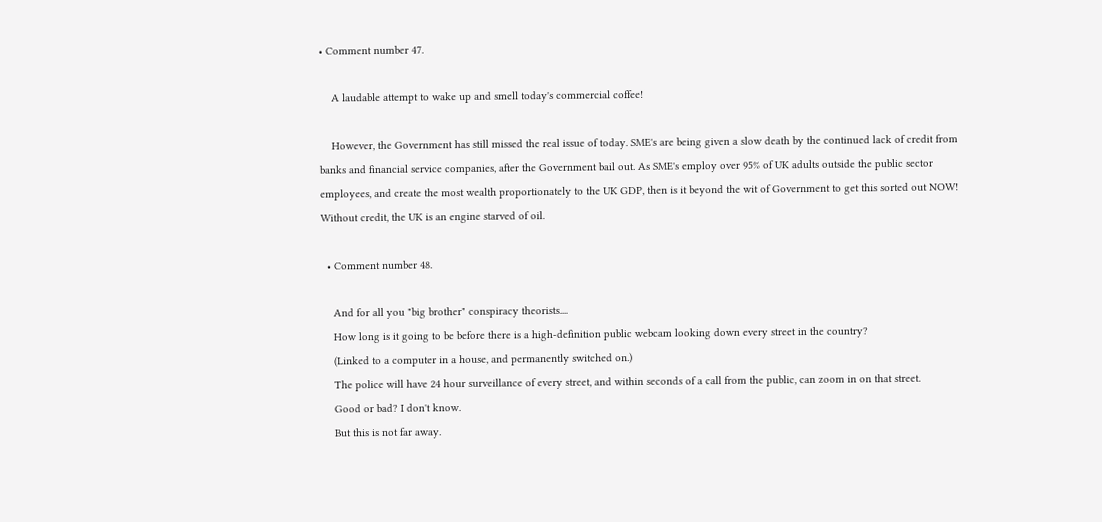• Comment number 47.

    A laudable attempt to wake up and smell today's commercial coffee!

    However, the Government has still missed the real issue of today. SME's are being given a slow death by the continued lack of credit from banks and financial service companies, after the Government bail out. As SME's employ over 95% of UK adults outside the public sector employees, and create the most wealth proportionately to the UK GDP, then is it beyond the wit of Government to get this sorted out NOW! Without credit, the UK is an engine starved of oil.

  • Comment number 48.

    And for all you "big brother" conspiracy theorists....
    How long is it going to be before there is a high-definition public webcam looking down every street in the country?
    (Linked to a computer in a house, and permanently switched on.)
    The police will have 24 hour surveillance of every street, and within seconds of a call from the public, can zoom in on that street.
    Good or bad? I don't know.
    But this is not far away.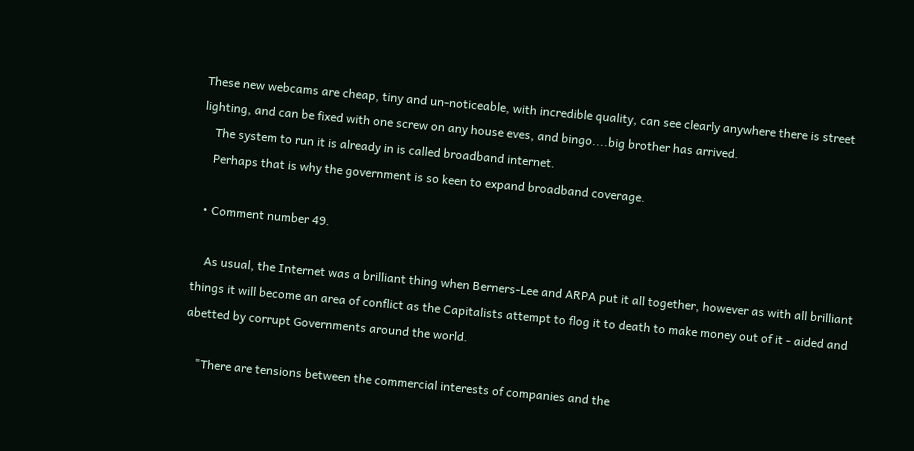These new webcams are cheap, tiny and un-noticeable, with incredible quality, can see clearly anywhere there is street lighting, and can be fixed with one screw on any house eves, and bingo....big brother has arrived.
    The system to run it is already in is called broadband internet.
    Perhaps that is why the government is so keen to expand broadband coverage.

  • Comment number 49.

    As usual, the Internet was a brilliant thing when Berners-Lee and ARPA put it all together, however as with all brilliant things it will become an area of conflict as the Capitalists attempt to flog it to death to make money out of it - aided and abetted by corrupt Governments around the world.

    "There are tensions between the commercial interests of companies and the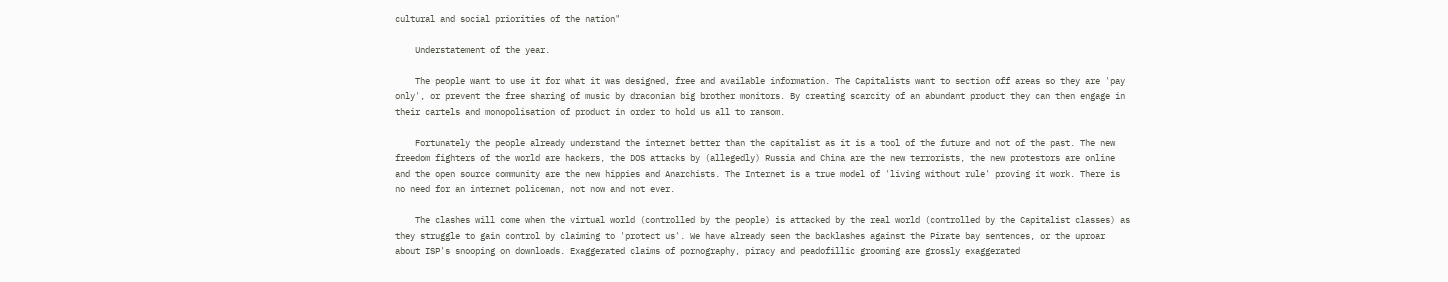cultural and social priorities of the nation"

    Understatement of the year.

    The people want to use it for what it was designed, free and available information. The Capitalists want to section off areas so they are 'pay only', or prevent the free sharing of music by draconian big brother monitors. By creating scarcity of an abundant product they can then engage in their cartels and monopolisation of product in order to hold us all to ransom.

    Fortunately the people already understand the internet better than the capitalist as it is a tool of the future and not of the past. The new freedom fighters of the world are hackers, the DOS attacks by (allegedly) Russia and China are the new terrorists, the new protestors are online and the open source community are the new hippies and Anarchists. The Internet is a true model of 'living without rule' proving it work. There is no need for an internet policeman, not now and not ever.

    The clashes will come when the virtual world (controlled by the people) is attacked by the real world (controlled by the Capitalist classes) as they struggle to gain control by claiming to 'protect us'. We have already seen the backlashes against the Pirate bay sentences, or the uproar about ISP's snooping on downloads. Exaggerated claims of pornography, piracy and peadofillic grooming are grossly exaggerated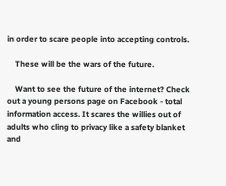in order to scare people into accepting controls.

    These will be the wars of the future.

    Want to see the future of the internet? Check out a young persons page on Facebook - total information access. It scares the willies out of adults who cling to privacy like a safety blanket and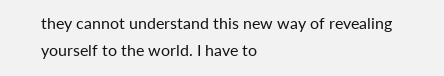they cannot understand this new way of revealing yourself to the world. I have to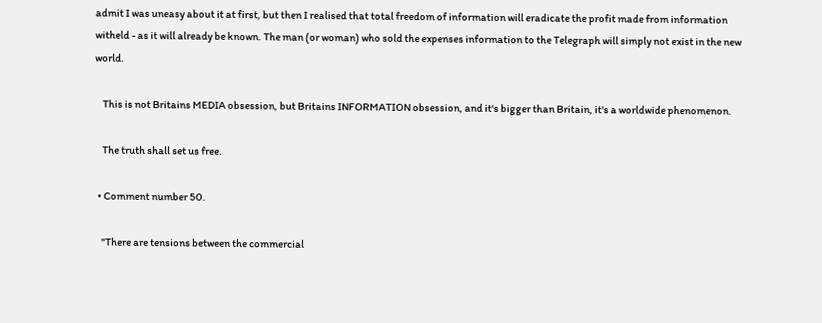admit I was uneasy about it at first, but then I realised that total freedom of information will eradicate the profit made from information witheld - as it will already be known. The man (or woman) who sold the expenses information to the Telegraph will simply not exist in the new world.

    This is not Britains MEDIA obsession, but Britains INFORMATION obsession, and it's bigger than Britain, it's a worldwide phenomenon.

    The truth shall set us free.

  • Comment number 50.

    "There are tensions between the commercial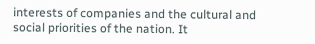interests of companies and the cultural and social priorities of the nation. It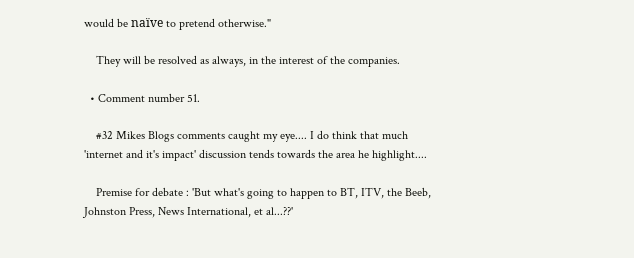would be naïve to pretend otherwise."

    They will be resolved as always, in the interest of the companies.

  • Comment number 51.

    #32 Mikes Blogs comments caught my eye.... I do think that much 'internet and it's impact' discussion tends towards the area he highlight....

    Premise for debate : 'But what's going to happen to BT, ITV, the Beeb, Johnston Press, News International, et al...??'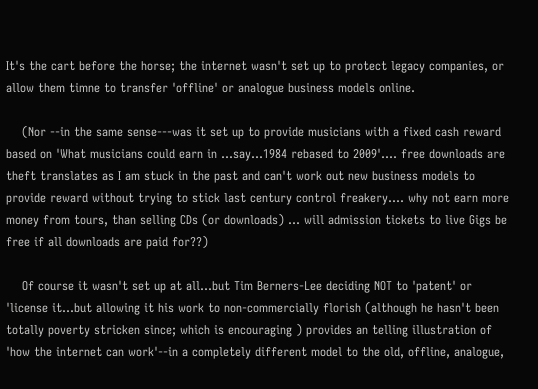It's the cart before the horse; the internet wasn't set up to protect legacy companies, or allow them timne to transfer 'offline' or analogue business models online.

    (Nor --in the same sense---was it set up to provide musicians with a fixed cash reward based on 'What musicians could earn in ...say...1984 rebased to 2009'.... free downloads are theft translates as I am stuck in the past and can't work out new business models to provide reward without trying to stick last century control freakery.... why not earn more money from tours, than selling CDs (or downloads) ... will admission tickets to live Gigs be free if all downloads are paid for??)

    Of course it wasn't set up at all...but Tim Berners-Lee deciding NOT to 'patent' or 'license it...but allowing it his work to non-commercially florish (although he hasn't been totally poverty stricken since; which is encouraging ) provides an telling illustration of 'how the internet can work'--in a completely different model to the old, offline, analogue,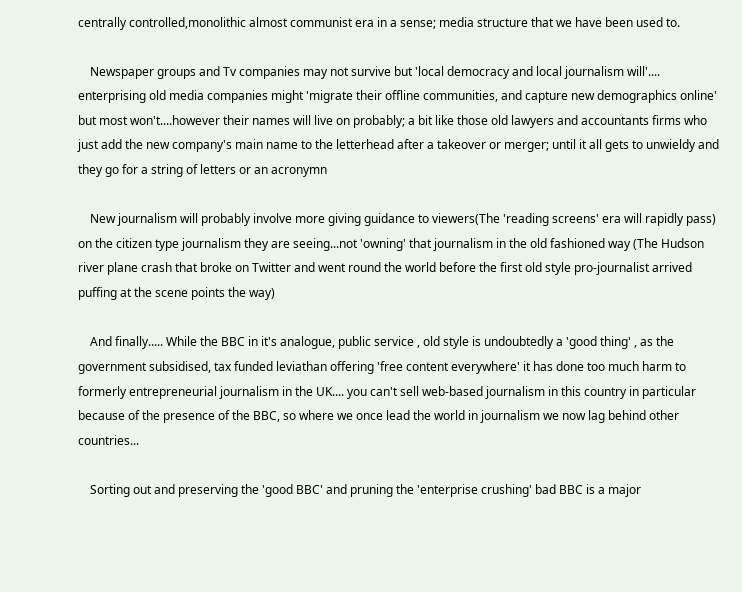centrally controlled,monolithic almost communist era in a sense; media structure that we have been used to.

    Newspaper groups and Tv companies may not survive but 'local democracy and local journalism will'.... enterprising old media companies might 'migrate their offline communities, and capture new demographics online' but most won't....however their names will live on probably; a bit like those old lawyers and accountants firms who just add the new company's main name to the letterhead after a takeover or merger; until it all gets to unwieldy and they go for a string of letters or an acronymn

    New journalism will probably involve more giving guidance to viewers(The 'reading screens' era will rapidly pass) on the citizen type journalism they are seeing...not 'owning' that journalism in the old fashioned way (The Hudson river plane crash that broke on Twitter and went round the world before the first old style pro-journalist arrived puffing at the scene points the way)

    And finally..... While the BBC in it's analogue, public service , old style is undoubtedly a 'good thing' , as the government subsidised, tax funded leviathan offering 'free content everywhere' it has done too much harm to formerly entrepreneurial journalism in the UK.... you can't sell web-based journalism in this country in particular because of the presence of the BBC, so where we once lead the world in journalism we now lag behind other countries...

    Sorting out and preserving the 'good BBC' and pruning the 'enterprise crushing' bad BBC is a major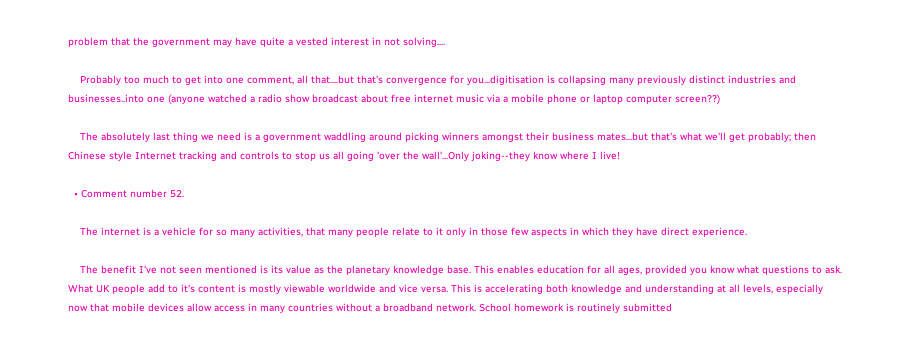problem that the government may have quite a vested interest in not solving....

    Probably too much to get into one comment, all that....but that's convergence for you...digitisation is collapsing many previously distinct industries and businesses..into one (anyone watched a radio show broadcast about free internet music via a mobile phone or laptop computer screen??)

    The absolutely last thing we need is a government waddling around picking winners amongst their business mates...but that's what we'll get probably; then Chinese style Internet tracking and controls to stop us all going 'over the wall'...Only joking--they know where I live!

  • Comment number 52.

    The internet is a vehicle for so many activities, that many people relate to it only in those few aspects in which they have direct experience.

    The benefit I've not seen mentioned is its value as the planetary knowledge base. This enables education for all ages, provided you know what questions to ask. What UK people add to it's content is mostly viewable worldwide and vice versa. This is accelerating both knowledge and understanding at all levels, especially now that mobile devices allow access in many countries without a broadband network. School homework is routinely submitted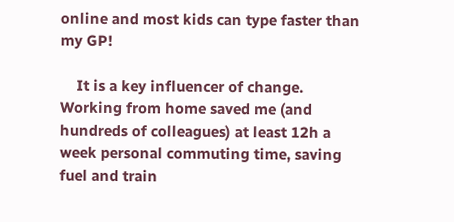online and most kids can type faster than my GP!

    It is a key influencer of change. Working from home saved me (and hundreds of colleagues) at least 12h a week personal commuting time, saving fuel and train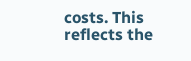costs. This reflects the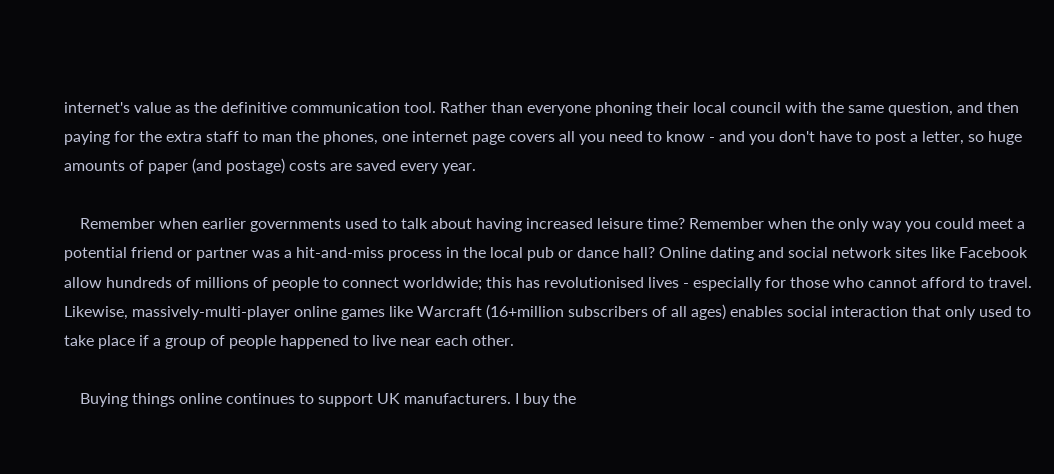internet's value as the definitive communication tool. Rather than everyone phoning their local council with the same question, and then paying for the extra staff to man the phones, one internet page covers all you need to know - and you don't have to post a letter, so huge amounts of paper (and postage) costs are saved every year.

    Remember when earlier governments used to talk about having increased leisure time? Remember when the only way you could meet a potential friend or partner was a hit-and-miss process in the local pub or dance hall? Online dating and social network sites like Facebook allow hundreds of millions of people to connect worldwide; this has revolutionised lives - especially for those who cannot afford to travel. Likewise, massively-multi-player online games like Warcraft (16+million subscribers of all ages) enables social interaction that only used to take place if a group of people happened to live near each other.

    Buying things online continues to support UK manufacturers. I buy the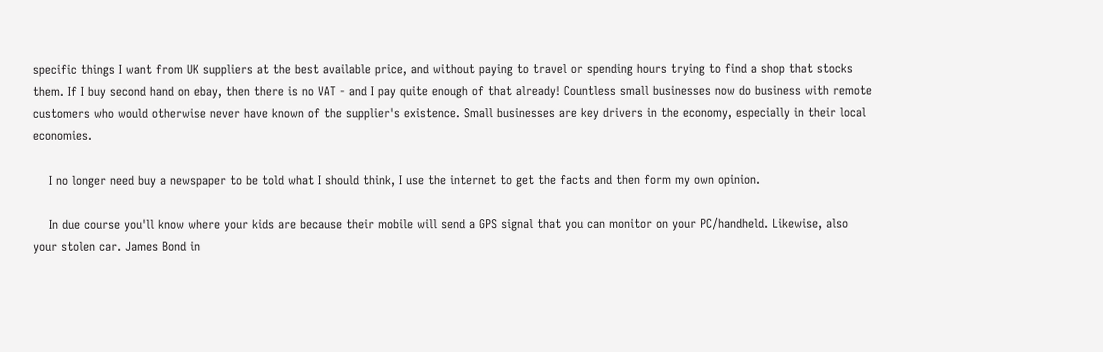specific things I want from UK suppliers at the best available price, and without paying to travel or spending hours trying to find a shop that stocks them. If I buy second hand on ebay, then there is no VAT - and I pay quite enough of that already! Countless small businesses now do business with remote customers who would otherwise never have known of the supplier's existence. Small businesses are key drivers in the economy, especially in their local economies.

    I no longer need buy a newspaper to be told what I should think, I use the internet to get the facts and then form my own opinion.

    In due course you'll know where your kids are because their mobile will send a GPS signal that you can monitor on your PC/handheld. Likewise, also your stolen car. James Bond in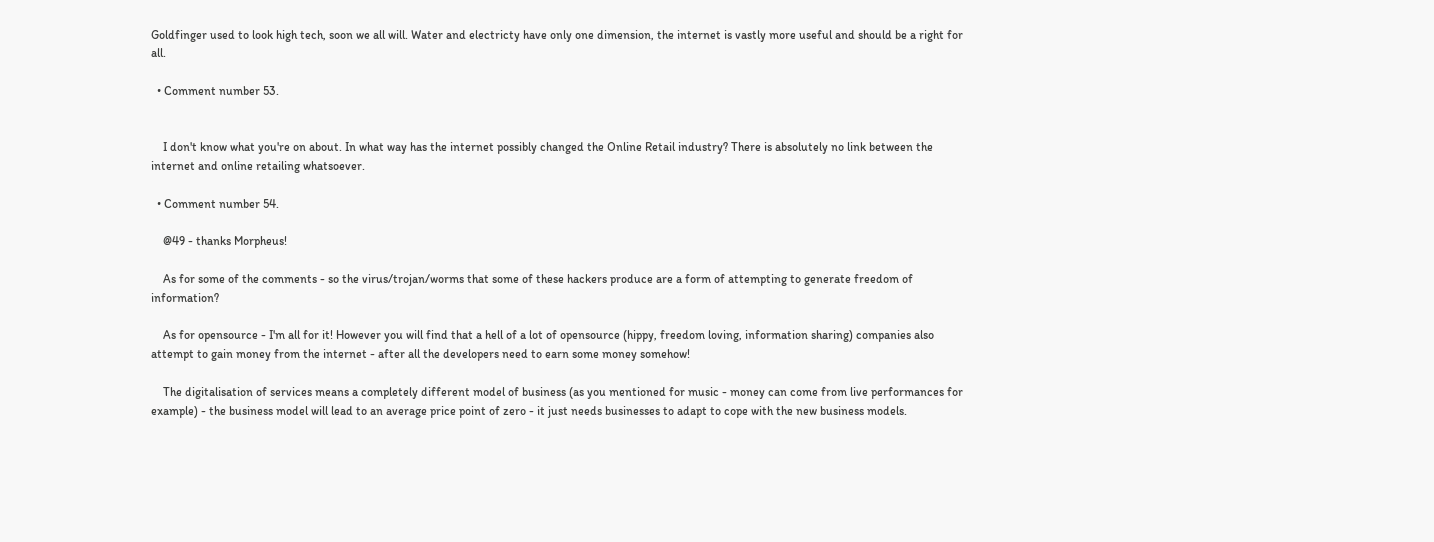Goldfinger used to look high tech, soon we all will. Water and electricty have only one dimension, the internet is vastly more useful and should be a right for all.

  • Comment number 53.


    I don't know what you're on about. In what way has the internet possibly changed the Online Retail industry? There is absolutely no link between the internet and online retailing whatsoever.

  • Comment number 54.

    @49 - thanks Morpheus!

    As for some of the comments - so the virus/trojan/worms that some of these hackers produce are a form of attempting to generate freedom of information?

    As for opensource - I'm all for it! However you will find that a hell of a lot of opensource (hippy, freedom loving, information sharing) companies also attempt to gain money from the internet - after all the developers need to earn some money somehow!

    The digitalisation of services means a completely different model of business (as you mentioned for music - money can come from live performances for example) - the business model will lead to an average price point of zero - it just needs businesses to adapt to cope with the new business models.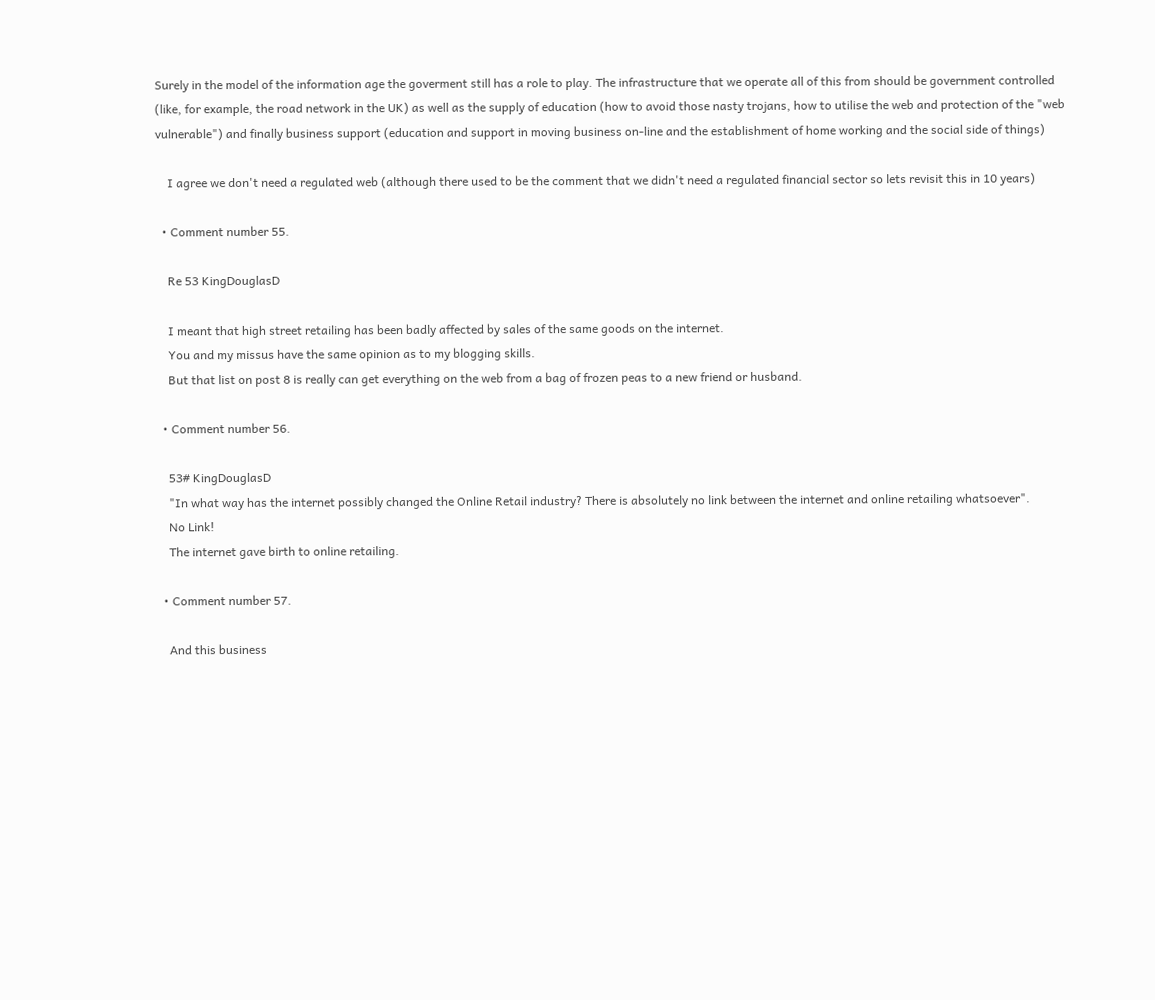Surely in the model of the information age the goverment still has a role to play. The infrastructure that we operate all of this from should be government controlled (like, for example, the road network in the UK) as well as the supply of education (how to avoid those nasty trojans, how to utilise the web and protection of the "web vulnerable") and finally business support (education and support in moving business on-line and the establishment of home working and the social side of things)

    I agree we don't need a regulated web (although there used to be the comment that we didn't need a regulated financial sector so lets revisit this in 10 years)

  • Comment number 55.

    Re 53 KingDouglasD

    I meant that high street retailing has been badly affected by sales of the same goods on the internet.
    You and my missus have the same opinion as to my blogging skills.
    But that list on post 8 is really can get everything on the web from a bag of frozen peas to a new friend or husband.

  • Comment number 56.

    53# KingDouglasD
    "In what way has the internet possibly changed the Online Retail industry? There is absolutely no link between the internet and online retailing whatsoever".
    No Link!
    The internet gave birth to online retailing.

  • Comment number 57.

    And this business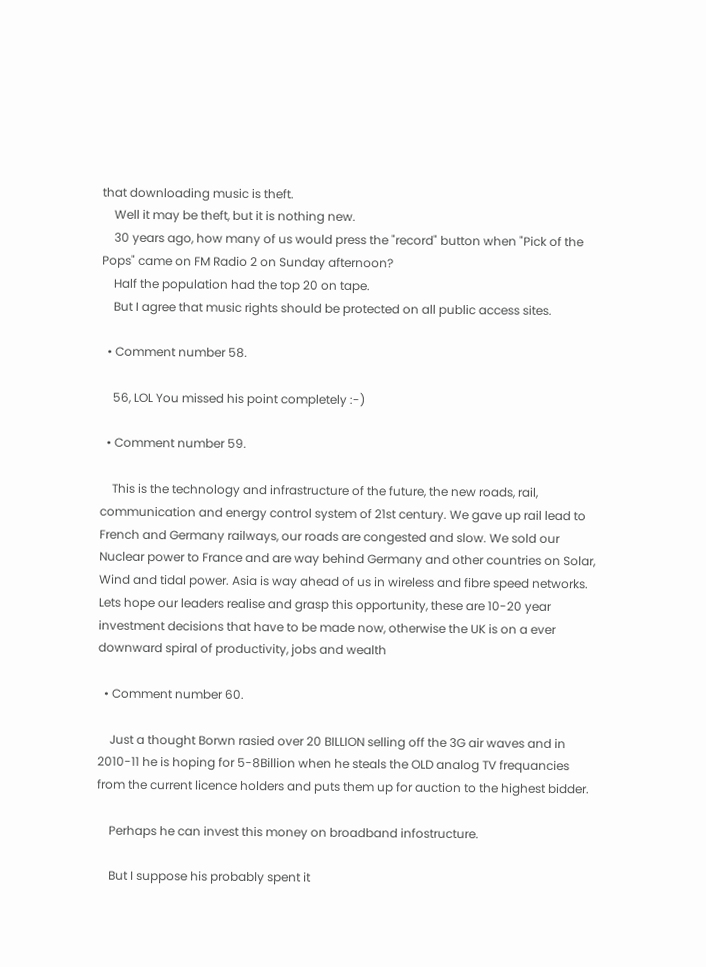that downloading music is theft.
    Well it may be theft, but it is nothing new.
    30 years ago, how many of us would press the "record" button when "Pick of the Pops" came on FM Radio 2 on Sunday afternoon?
    Half the population had the top 20 on tape.
    But I agree that music rights should be protected on all public access sites.

  • Comment number 58.

    56, LOL You missed his point completely :-)

  • Comment number 59.

    This is the technology and infrastructure of the future, the new roads, rail, communication and energy control system of 21st century. We gave up rail lead to French and Germany railways, our roads are congested and slow. We sold our Nuclear power to France and are way behind Germany and other countries on Solar, Wind and tidal power. Asia is way ahead of us in wireless and fibre speed networks. Lets hope our leaders realise and grasp this opportunity, these are 10-20 year investment decisions that have to be made now, otherwise the UK is on a ever downward spiral of productivity, jobs and wealth

  • Comment number 60.

    Just a thought Borwn rasied over 20 BILLION selling off the 3G air waves and in 2010-11 he is hoping for 5-8Billion when he steals the OLD analog TV frequancies from the current licence holders and puts them up for auction to the highest bidder.

    Perhaps he can invest this money on broadband infostructure.

    But I suppose his probably spent it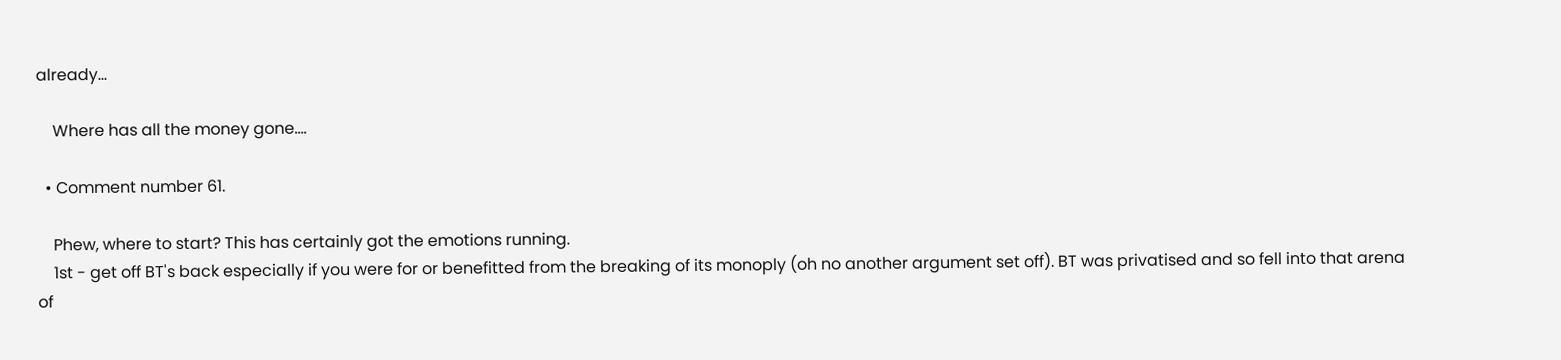already...

    Where has all the money gone....

  • Comment number 61.

    Phew, where to start? This has certainly got the emotions running.
    1st - get off BT's back especially if you were for or benefitted from the breaking of its monoply (oh no another argument set off). BT was privatised and so fell into that arena of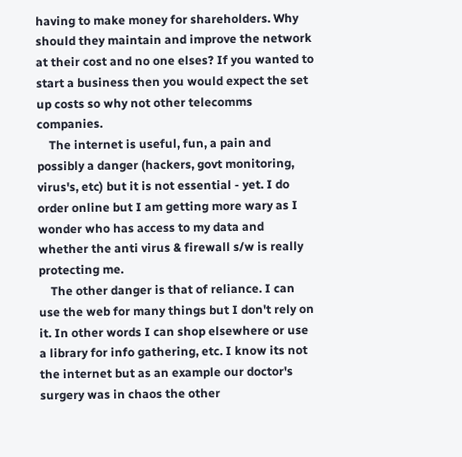having to make money for shareholders. Why should they maintain and improve the network at their cost and no one elses? If you wanted to start a business then you would expect the set up costs so why not other telecomms companies.
    The internet is useful, fun, a pain and possibly a danger (hackers, govt monitoring, virus's, etc) but it is not essential - yet. I do order online but I am getting more wary as I wonder who has access to my data and whether the anti virus & firewall s/w is really protecting me.
    The other danger is that of reliance. I can use the web for many things but I don't rely on it. In other words I can shop elsewhere or use a library for info gathering, etc. I know its not the internet but as an example our doctor's surgery was in chaos the other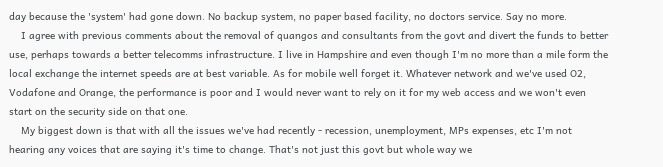day because the 'system' had gone down. No backup system, no paper based facility, no doctors service. Say no more.
    I agree with previous comments about the removal of quangos and consultants from the govt and divert the funds to better use, perhaps towards a better telecomms infrastructure. I live in Hampshire and even though I'm no more than a mile form the local exchange the internet speeds are at best variable. As for mobile well forget it. Whatever network and we've used O2, Vodafone and Orange, the performance is poor and I would never want to rely on it for my web access and we won't even start on the security side on that one.
    My biggest down is that with all the issues we've had recently - recession, unemployment, MPs expenses, etc I'm not hearing any voices that are saying it's time to change. That's not just this govt but whole way we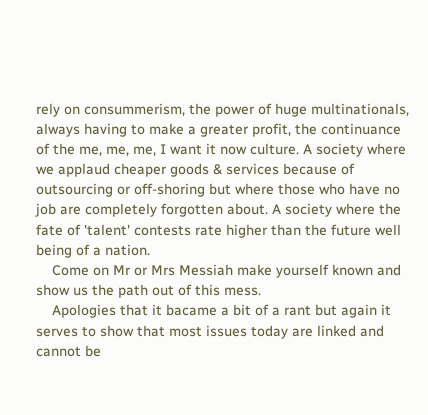rely on consummerism, the power of huge multinationals, always having to make a greater profit, the continuance of the me, me, me, I want it now culture. A society where we applaud cheaper goods & services because of outsourcing or off-shoring but where those who have no job are completely forgotten about. A society where the fate of 'talent' contests rate higher than the future well being of a nation.
    Come on Mr or Mrs Messiah make yourself known and show us the path out of this mess.
    Apologies that it bacame a bit of a rant but again it serves to show that most issues today are linked and cannot be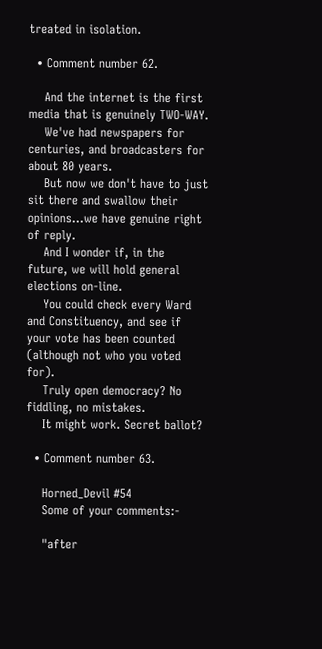treated in isolation.

  • Comment number 62.

    And the internet is the first media that is genuinely TWO-WAY.
    We've had newspapers for centuries, and broadcasters for about 80 years.
    But now we don't have to just sit there and swallow their opinions...we have genuine right of reply.
    And I wonder if, in the future, we will hold general elections on-line.
    You could check every Ward and Constituency, and see if your vote has been counted (although not who you voted for).
    Truly open democracy? No fiddling, no mistakes.
    It might work. Secret ballot?

  • Comment number 63.

    Horned_Devil #54
    Some of your comments:-

    "after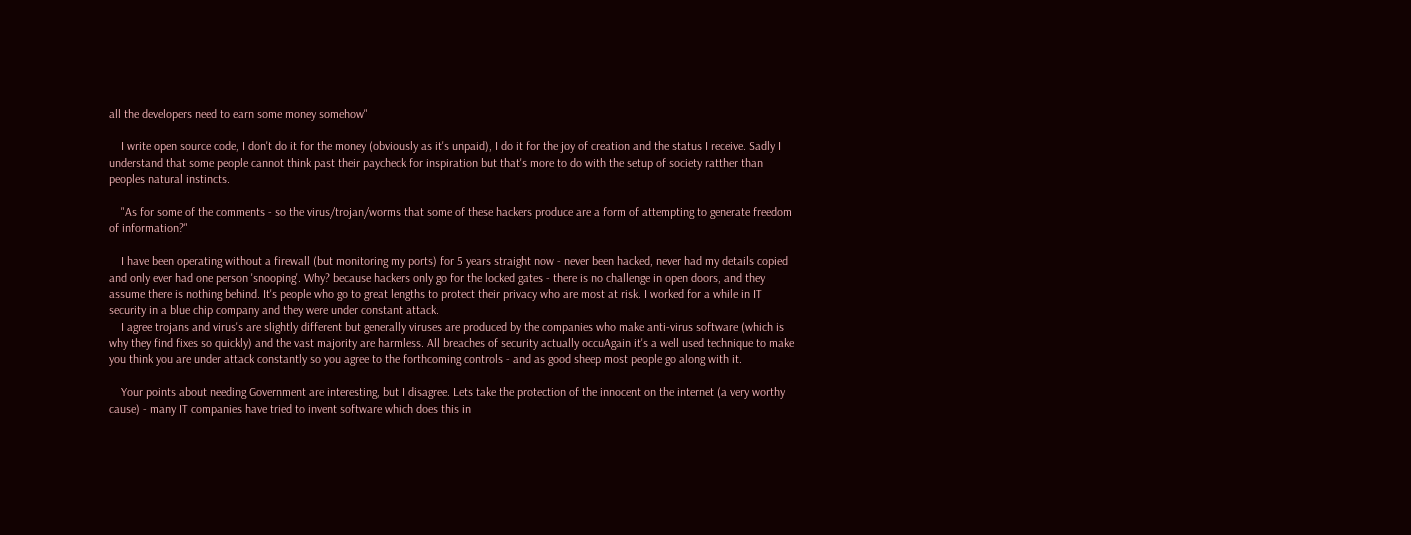all the developers need to earn some money somehow"

    I write open source code, I don't do it for the money (obviously as it's unpaid), I do it for the joy of creation and the status I receive. Sadly I understand that some people cannot think past their paycheck for inspiration but that's more to do with the setup of society ratther than peoples natural instincts.

    "As for some of the comments - so the virus/trojan/worms that some of these hackers produce are a form of attempting to generate freedom of information?"

    I have been operating without a firewall (but monitoring my ports) for 5 years straight now - never been hacked, never had my details copied and only ever had one person 'snooping'. Why? because hackers only go for the locked gates - there is no challenge in open doors, and they assume there is nothing behind. It's people who go to great lengths to protect their privacy who are most at risk. I worked for a while in IT security in a blue chip company and they were under constant attack.
    I agree trojans and virus's are slightly different but generally viruses are produced by the companies who make anti-virus software (which is why they find fixes so quickly) and the vast majority are harmless. All breaches of security actually occuAgain it's a well used technique to make you think you are under attack constantly so you agree to the forthcoming controls - and as good sheep most people go along with it.

    Your points about needing Government are interesting, but I disagree. Lets take the protection of the innocent on the internet (a very worthy cause) - many IT companies have tried to invent software which does this in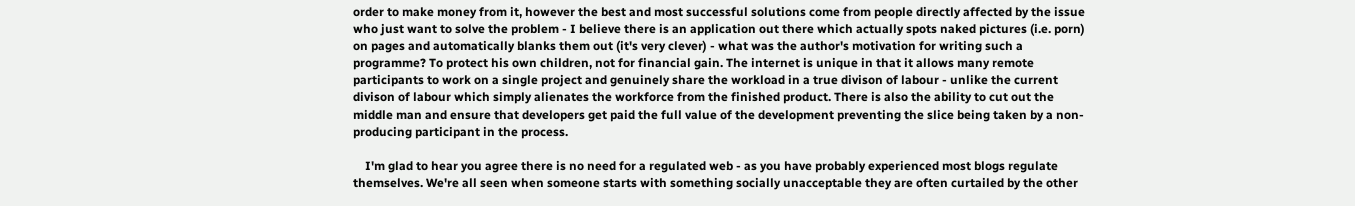order to make money from it, however the best and most successful solutions come from people directly affected by the issue who just want to solve the problem - I believe there is an application out there which actually spots naked pictures (i.e. porn) on pages and automatically blanks them out (it's very clever) - what was the author's motivation for writing such a programme? To protect his own children, not for financial gain. The internet is unique in that it allows many remote participants to work on a single project and genuinely share the workload in a true divison of labour - unlike the current divison of labour which simply alienates the workforce from the finished product. There is also the ability to cut out the middle man and ensure that developers get paid the full value of the development preventing the slice being taken by a non-producing participant in the process.

    I'm glad to hear you agree there is no need for a regulated web - as you have probably experienced most blogs regulate themselves. We're all seen when someone starts with something socially unacceptable they are often curtailed by the other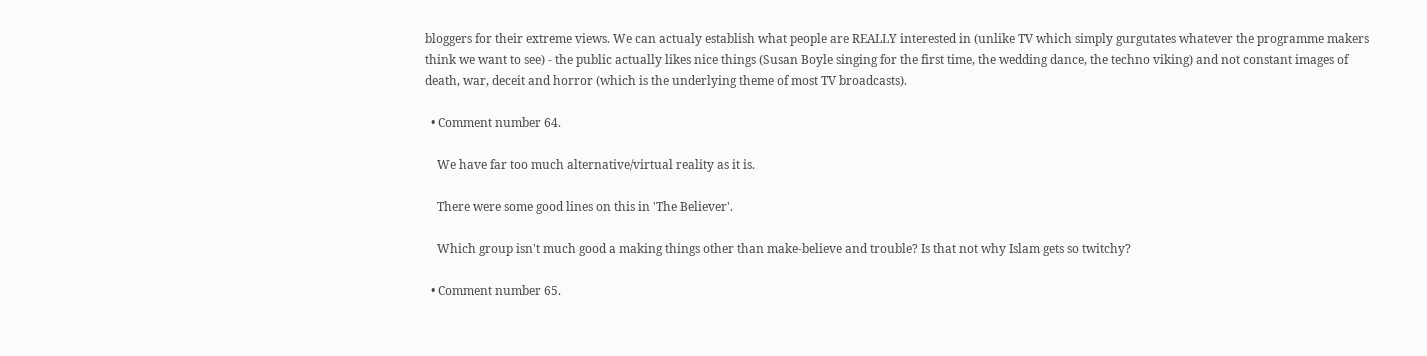bloggers for their extreme views. We can actualy establish what people are REALLY interested in (unlike TV which simply gurgutates whatever the programme makers think we want to see) - the public actually likes nice things (Susan Boyle singing for the first time, the wedding dance, the techno viking) and not constant images of death, war, deceit and horror (which is the underlying theme of most TV broadcasts).

  • Comment number 64.

    We have far too much alternative/virtual reality as it is.

    There were some good lines on this in 'The Believer'.

    Which group isn't much good a making things other than make-believe and trouble? Is that not why Islam gets so twitchy?

  • Comment number 65.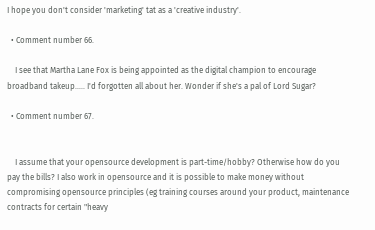I hope you don't consider 'marketing' tat as a 'creative industry'.

  • Comment number 66.

    I see that Martha Lane Fox is being appointed as the digital champion to encourage broadband takeup..... I'd forgotten all about her. Wonder if she's a pal of Lord Sugar?

  • Comment number 67.


    I assume that your opensource development is part-time/hobby? Otherwise how do you pay the bills? I also work in opensource and it is possible to make money without compromising opensource principles (eg training courses around your product, maintenance contracts for certain "heavy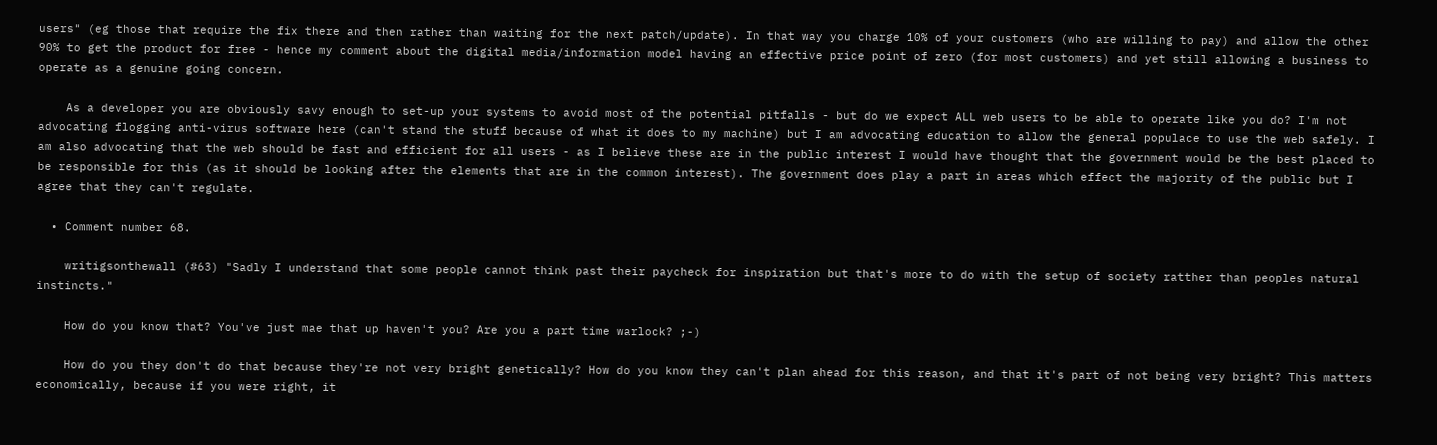users" (eg those that require the fix there and then rather than waiting for the next patch/update). In that way you charge 10% of your customers (who are willing to pay) and allow the other 90% to get the product for free - hence my comment about the digital media/information model having an effective price point of zero (for most customers) and yet still allowing a business to operate as a genuine going concern.

    As a developer you are obviously savy enough to set-up your systems to avoid most of the potential pitfalls - but do we expect ALL web users to be able to operate like you do? I'm not advocating flogging anti-virus software here (can't stand the stuff because of what it does to my machine) but I am advocating education to allow the general populace to use the web safely. I am also advocating that the web should be fast and efficient for all users - as I believe these are in the public interest I would have thought that the government would be the best placed to be responsible for this (as it should be looking after the elements that are in the common interest). The government does play a part in areas which effect the majority of the public but I agree that they can't regulate.

  • Comment number 68.

    writigsonthewall (#63) "Sadly I understand that some people cannot think past their paycheck for inspiration but that's more to do with the setup of society ratther than peoples natural instincts."

    How do you know that? You've just mae that up haven't you? Are you a part time warlock? ;-)

    How do you they don't do that because they're not very bright genetically? How do you know they can't plan ahead for this reason, and that it's part of not being very bright? This matters economically, because if you were right, it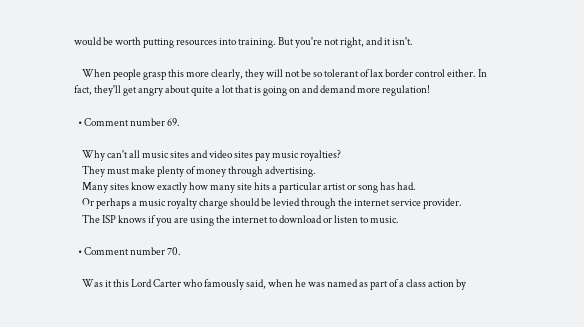would be worth putting resources into training. But you're not right, and it isn't.

    When people grasp this more clearly, they will not be so tolerant of lax border control either. In fact, they'll get angry about quite a lot that is going on and demand more regulation!

  • Comment number 69.

    Why can't all music sites and video sites pay music royalties?
    They must make plenty of money through advertising.
    Many sites know exactly how many site hits a particular artist or song has had.
    Or perhaps a music royalty charge should be levied through the internet service provider.
    The ISP knows if you are using the internet to download or listen to music.

  • Comment number 70.

    Was it this Lord Carter who famously said, when he was named as part of a class action by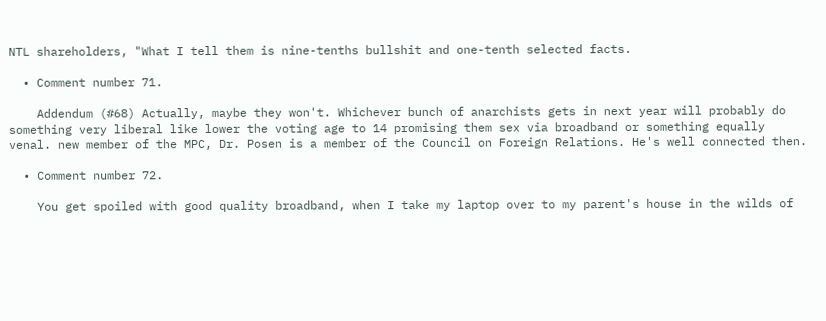NTL shareholders, "What I tell them is nine-tenths bullshit and one-tenth selected facts.

  • Comment number 71.

    Addendum (#68) Actually, maybe they won't. Whichever bunch of anarchists gets in next year will probably do something very liberal like lower the voting age to 14 promising them sex via broadband or something equally venal. new member of the MPC, Dr. Posen is a member of the Council on Foreign Relations. He's well connected then.

  • Comment number 72.

    You get spoiled with good quality broadband, when I take my laptop over to my parent's house in the wilds of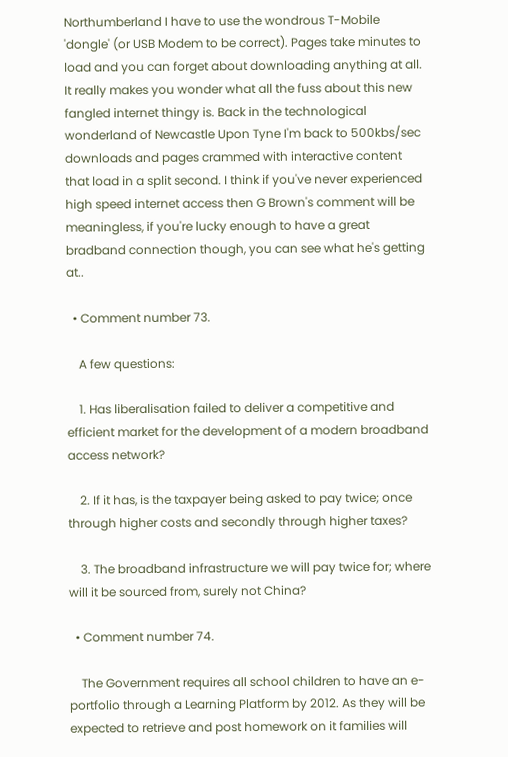Northumberland I have to use the wondrous T-Mobile 'dongle' (or USB Modem to be correct). Pages take minutes to load and you can forget about downloading anything at all. It really makes you wonder what all the fuss about this new fangled internet thingy is. Back in the technological wonderland of Newcastle Upon Tyne I'm back to 500kbs/sec downloads and pages crammed with interactive content that load in a split second. I think if you've never experienced high speed internet access then G Brown's comment will be meaningless, if you're lucky enough to have a great bradband connection though, you can see what he's getting at..

  • Comment number 73.

    A few questions:

    1. Has liberalisation failed to deliver a competitive and efficient market for the development of a modern broadband access network?

    2. If it has, is the taxpayer being asked to pay twice; once through higher costs and secondly through higher taxes?

    3. The broadband infrastructure we will pay twice for; where will it be sourced from, surely not China?

  • Comment number 74.

    The Government requires all school children to have an e-portfolio through a Learning Platform by 2012. As they will be expected to retrieve and post homework on it families will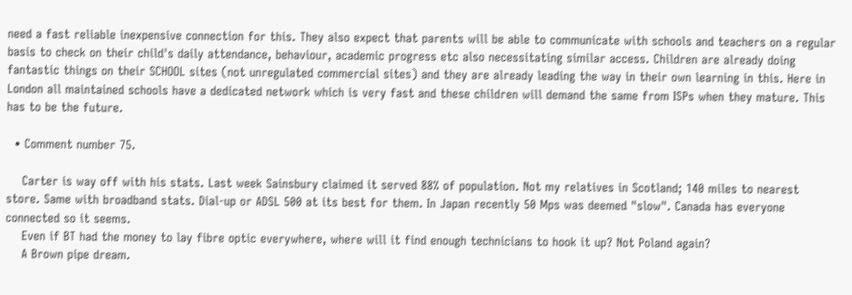need a fast reliable inexpensive connection for this. They also expect that parents will be able to communicate with schools and teachers on a regular basis to check on their child's daily attendance, behaviour, academic progress etc also necessitating similar access. Children are already doing fantastic things on their SCHOOL sites (not unregulated commercial sites) and they are already leading the way in their own learning in this. Here in London all maintained schools have a dedicated network which is very fast and these children will demand the same from ISPs when they mature. This has to be the future.

  • Comment number 75.

    Carter is way off with his stats. Last week Sainsbury claimed it served 88% of population. Not my relatives in Scotland; 140 miles to nearest store. Same with broadband stats. Dial-up or ADSL 500 at its best for them. In Japan recently 50 Mps was deemed "slow". Canada has everyone connected so it seems.
    Even if BT had the money to lay fibre optic everywhere, where will it find enough technicians to hook it up? Not Poland again?
    A Brown pipe dream.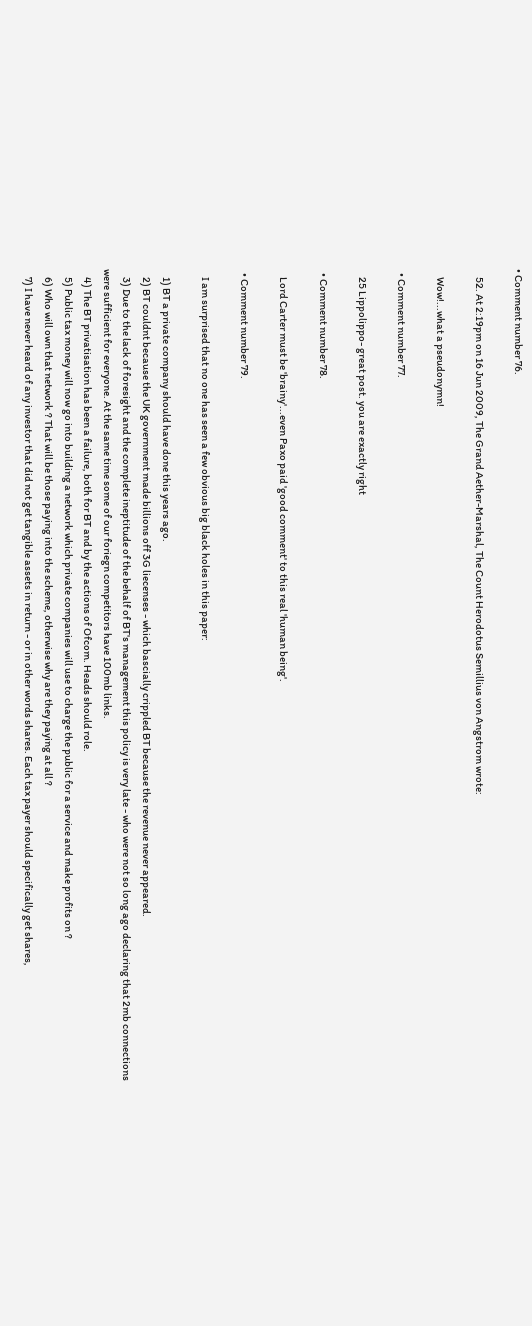• Comment number 76.

    52. At 2:19pm on 16 Jun 2009, The Grand Aether-Marshal, The Count Herodotus Semillius von Angstrom wrote:

    Wow!...what a pseudonymn!

  • Comment number 77.

    25 Lippolippo- great post. you are exactly right

  • Comment number 78.

    Lord Carter must be 'brainy'...even Paxo paid 'good comment' to this real 'human being'.

  • Comment number 79.

    I am surprised that no one has seen a few obvious big black holes in this paper:

    1) BT a private company should have done this years ago.
    2) BT couldnt because the UK government made billions off 3G liecenses - which bascially crippled BT because the revenue never appeared.
    3) Due to the lack of foresight and the complete ineptitude of the behalf of BT's management this policy is very late - who were not so long ago declaring that 2mb connections were sufficient for everyone. At the same time some of our foriegn competitors have 100mb links.
    4) The BT privatisation has been a failure, both for BT and by the actions of Ofcom. Heads should role.
    5) Public tax money will now go into building a network which private companies will use to charge the public for a service and make profits on ?
    6) Who will own that network ? That will be those paying into the scheme, otherwise why are they paying at all ?
    7) I have never heard of any investor that did not get tangible assets in return - or in other words shares. Each tax payer should specifically get shares,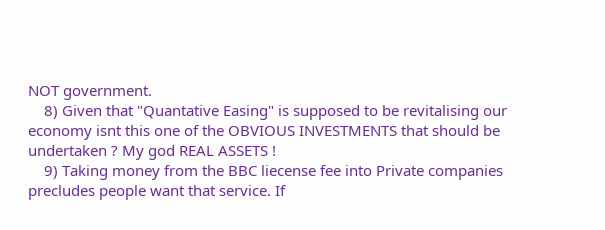NOT government.
    8) Given that "Quantative Easing" is supposed to be revitalising our economy isnt this one of the OBVIOUS INVESTMENTS that should be undertaken ? My god REAL ASSETS !
    9) Taking money from the BBC liecense fee into Private companies precludes people want that service. If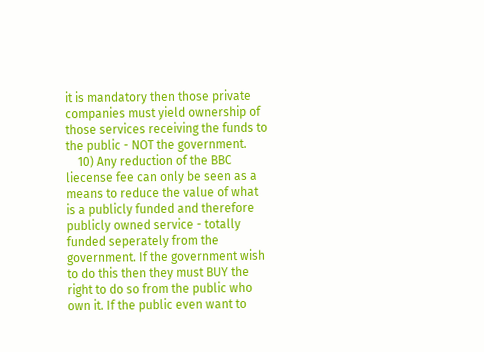it is mandatory then those private companies must yield ownership of those services receiving the funds to the public - NOT the government.
    10) Any reduction of the BBC liecense fee can only be seen as a means to reduce the value of what is a publicly funded and therefore publicly owned service - totally funded seperately from the government. If the government wish to do this then they must BUY the right to do so from the public who own it. If the public even want to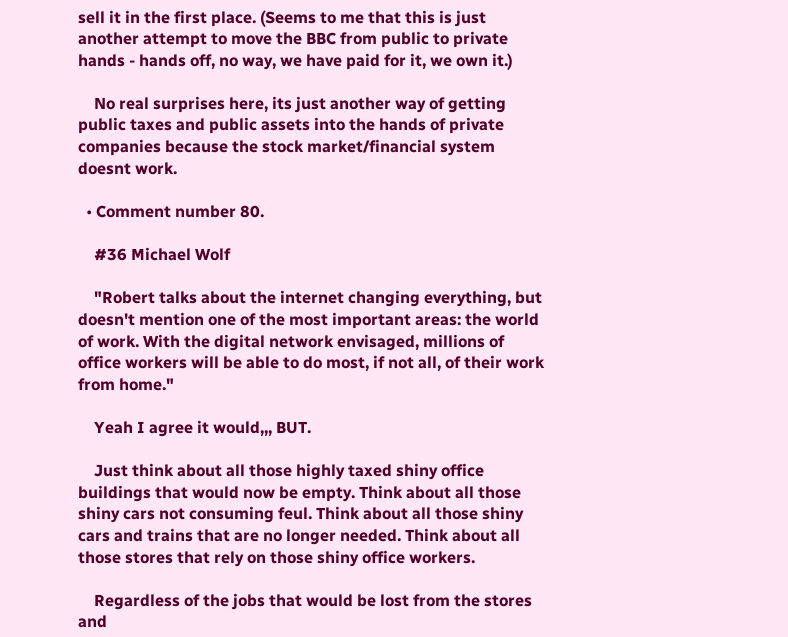sell it in the first place. (Seems to me that this is just another attempt to move the BBC from public to private hands - hands off, no way, we have paid for it, we own it.)

    No real surprises here, its just another way of getting public taxes and public assets into the hands of private companies because the stock market/financial system doesnt work.

  • Comment number 80.

    #36 Michael Wolf

    "Robert talks about the internet changing everything, but doesn't mention one of the most important areas: the world of work. With the digital network envisaged, millions of office workers will be able to do most, if not all, of their work from home."

    Yeah I agree it would,,, BUT.

    Just think about all those highly taxed shiny office buildings that would now be empty. Think about all those shiny cars not consuming feul. Think about all those shiny cars and trains that are no longer needed. Think about all those stores that rely on those shiny office workers.

    Regardless of the jobs that would be lost from the stores and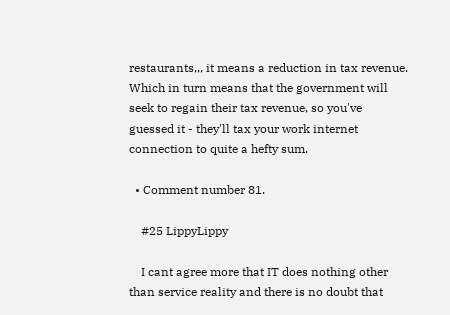restaurants,,, it means a reduction in tax revenue. Which in turn means that the government will seek to regain their tax revenue, so you've guessed it - they'll tax your work internet connection to quite a hefty sum.

  • Comment number 81.

    #25 LippyLippy

    I cant agree more that IT does nothing other than service reality and there is no doubt that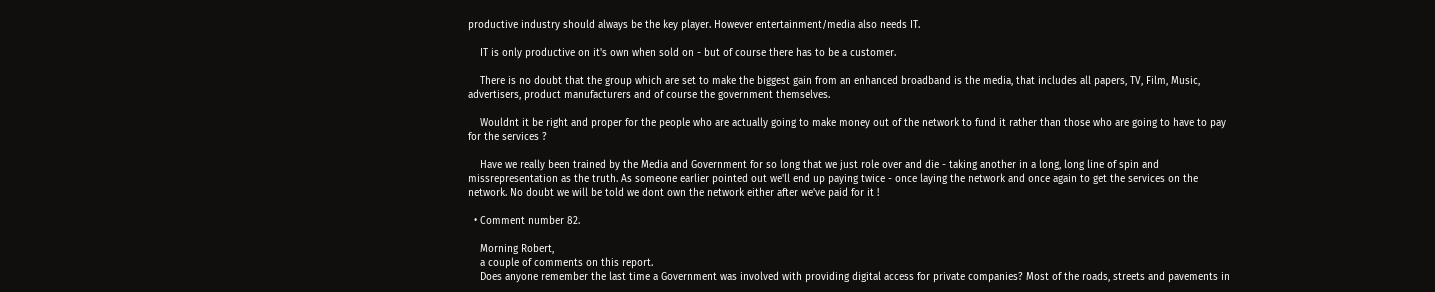productive industry should always be the key player. However entertainment/media also needs IT.

    IT is only productive on it's own when sold on - but of course there has to be a customer.

    There is no doubt that the group which are set to make the biggest gain from an enhanced broadband is the media, that includes all papers, TV, Film, Music, advertisers, product manufacturers and of course the government themselves.

    Wouldnt it be right and proper for the people who are actually going to make money out of the network to fund it rather than those who are going to have to pay for the services ?

    Have we really been trained by the Media and Government for so long that we just role over and die - taking another in a long, long line of spin and missrepresentation as the truth. As someone earlier pointed out we'll end up paying twice - once laying the network and once again to get the services on the network. No doubt we will be told we dont own the network either after we've paid for it !

  • Comment number 82.

    Morning Robert,
    a couple of comments on this report.
    Does anyone remember the last time a Government was involved with providing digital access for private companies? Most of the roads, streets and pavements in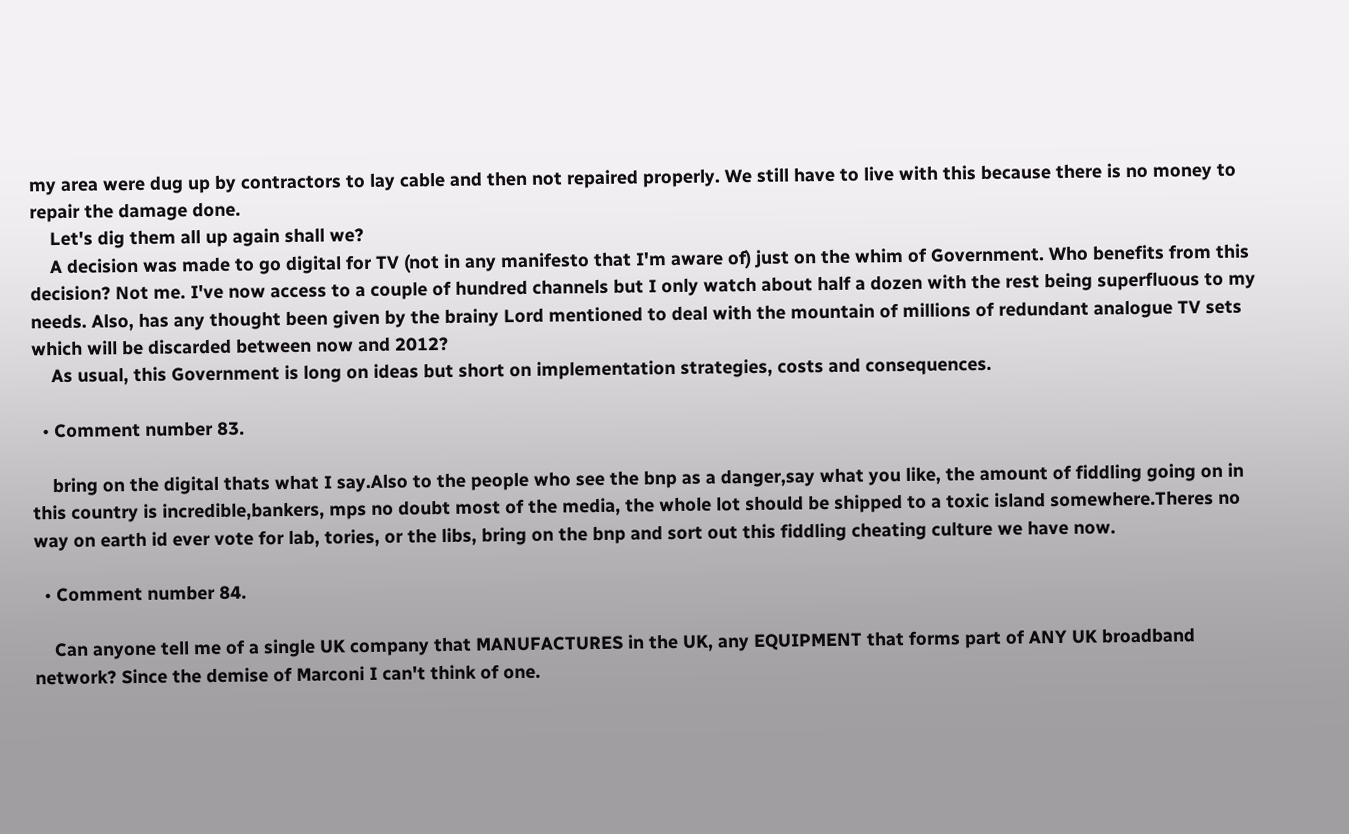my area were dug up by contractors to lay cable and then not repaired properly. We still have to live with this because there is no money to repair the damage done.
    Let's dig them all up again shall we?
    A decision was made to go digital for TV (not in any manifesto that I'm aware of) just on the whim of Government. Who benefits from this decision? Not me. I've now access to a couple of hundred channels but I only watch about half a dozen with the rest being superfluous to my needs. Also, has any thought been given by the brainy Lord mentioned to deal with the mountain of millions of redundant analogue TV sets which will be discarded between now and 2012?
    As usual, this Government is long on ideas but short on implementation strategies, costs and consequences.

  • Comment number 83.

    bring on the digital thats what I say.Also to the people who see the bnp as a danger,say what you like, the amount of fiddling going on in this country is incredible,bankers, mps no doubt most of the media, the whole lot should be shipped to a toxic island somewhere.Theres no way on earth id ever vote for lab, tories, or the libs, bring on the bnp and sort out this fiddling cheating culture we have now.

  • Comment number 84.

    Can anyone tell me of a single UK company that MANUFACTURES in the UK, any EQUIPMENT that forms part of ANY UK broadband network? Since the demise of Marconi I can't think of one.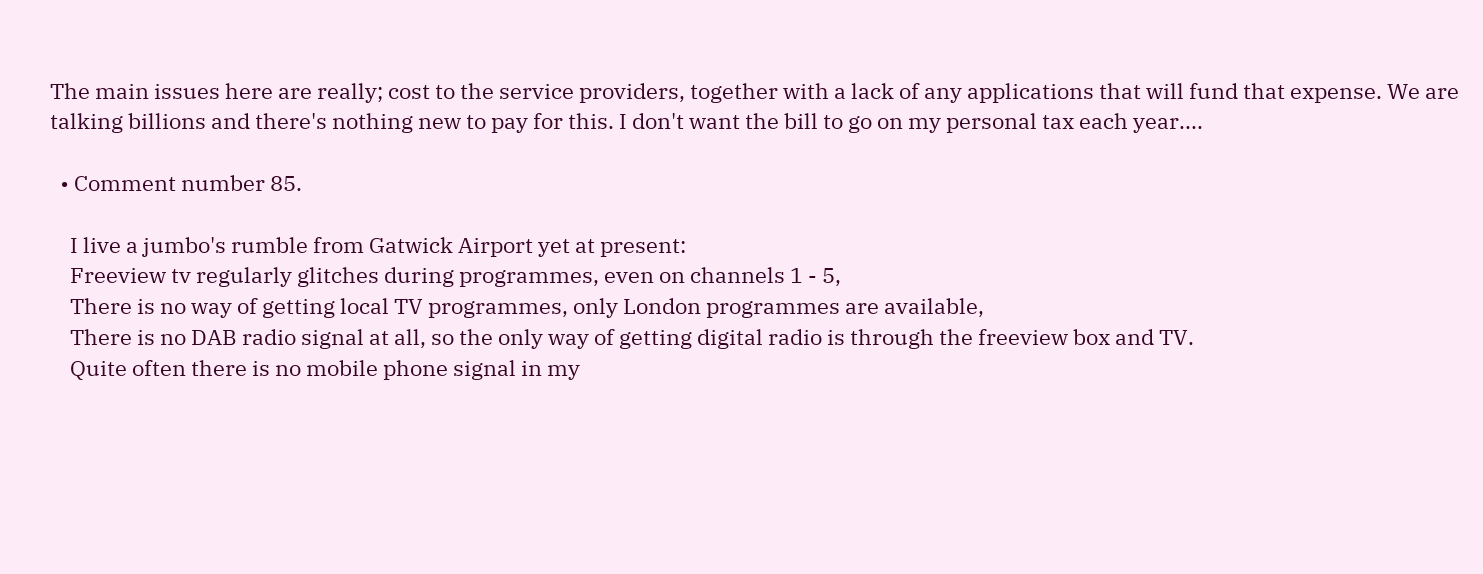The main issues here are really; cost to the service providers, together with a lack of any applications that will fund that expense. We are talking billions and there's nothing new to pay for this. I don't want the bill to go on my personal tax each year....

  • Comment number 85.

    I live a jumbo's rumble from Gatwick Airport yet at present:
    Freeview tv regularly glitches during programmes, even on channels 1 - 5,
    There is no way of getting local TV programmes, only London programmes are available,
    There is no DAB radio signal at all, so the only way of getting digital radio is through the freeview box and TV.
    Quite often there is no mobile phone signal in my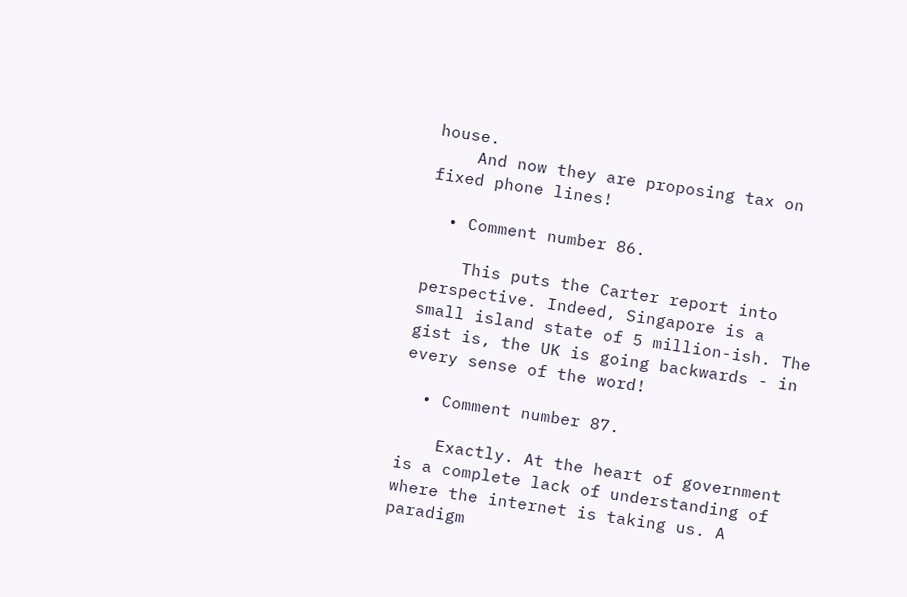house.
    And now they are proposing tax on fixed phone lines!

  • Comment number 86.

    This puts the Carter report into perspective. Indeed, Singapore is a small island state of 5 million-ish. The gist is, the UK is going backwards - in every sense of the word!

  • Comment number 87.

    Exactly. At the heart of government is a complete lack of understanding of where the internet is taking us. A paradigm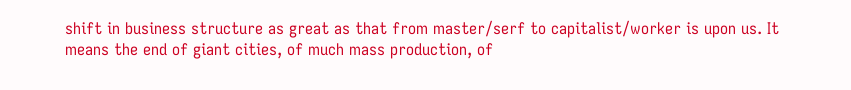shift in business structure as great as that from master/serf to capitalist/worker is upon us. It means the end of giant cities, of much mass production, of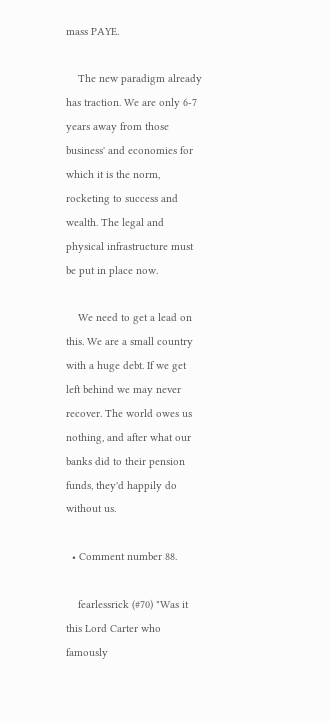mass PAYE.

    The new paradigm already has traction. We are only 6-7 years away from those business' and economies for which it is the norm, rocketing to success and wealth. The legal and physical infrastructure must be put in place now.

    We need to get a lead on this. We are a small country with a huge debt. If we get left behind we may never recover. The world owes us nothing, and after what our banks did to their pension funds, they'd happily do without us.

  • Comment number 88.

    fearlessrick (#70) "Was it this Lord Carter who famously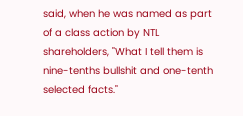said, when he was named as part of a class action by NTL shareholders, "What I tell them is nine-tenths bullshit and one-tenth selected facts."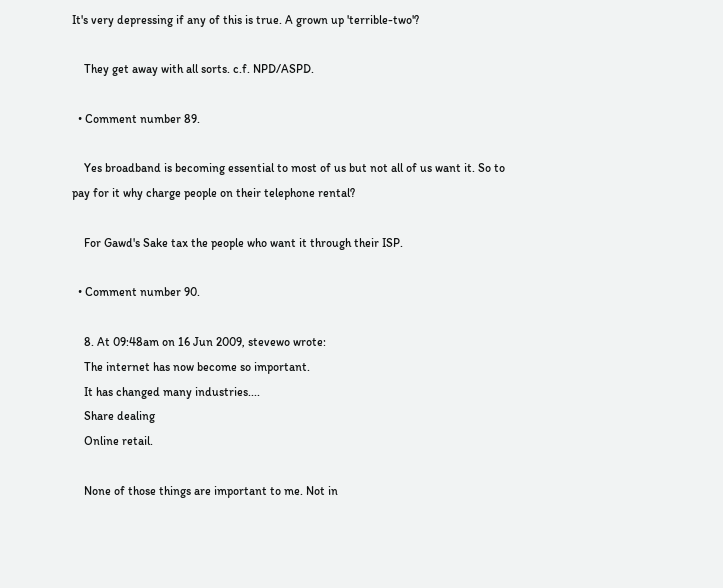It's very depressing if any of this is true. A grown up 'terrible-two'?

    They get away with all sorts. c.f. NPD/ASPD.

  • Comment number 89.

    Yes broadband is becoming essential to most of us but not all of us want it. So to pay for it why charge people on their telephone rental?

    For Gawd's Sake tax the people who want it through their ISP.

  • Comment number 90.

    8. At 09:48am on 16 Jun 2009, stevewo wrote:
    The internet has now become so important.
    It has changed many industries....
    Share dealing
    Online retail.

    None of those things are important to me. Not in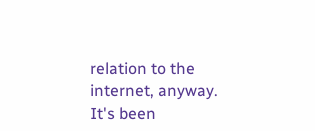relation to the internet, anyway. It's been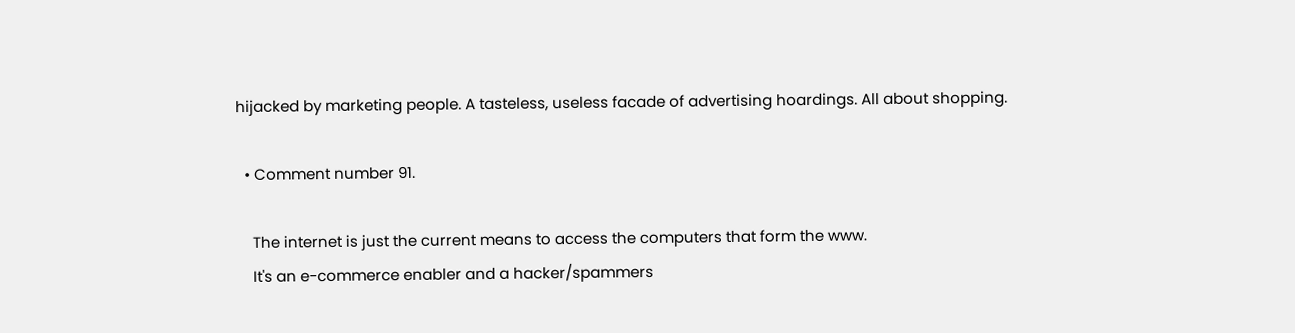hijacked by marketing people. A tasteless, useless facade of advertising hoardings. All about shopping.

  • Comment number 91.

    The internet is just the current means to access the computers that form the www.
    It's an e-commerce enabler and a hacker/spammers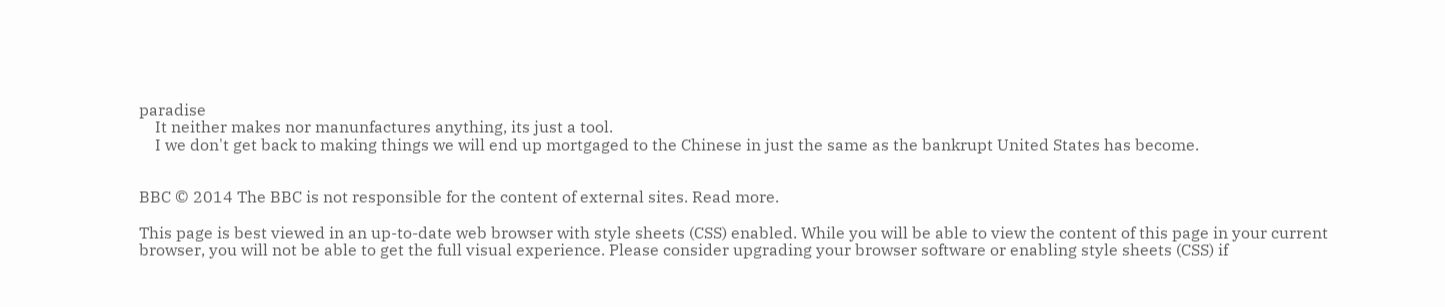paradise
    It neither makes nor manunfactures anything, its just a tool.
    I we don't get back to making things we will end up mortgaged to the Chinese in just the same as the bankrupt United States has become.


BBC © 2014 The BBC is not responsible for the content of external sites. Read more.

This page is best viewed in an up-to-date web browser with style sheets (CSS) enabled. While you will be able to view the content of this page in your current browser, you will not be able to get the full visual experience. Please consider upgrading your browser software or enabling style sheets (CSS) if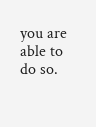you are able to do so.